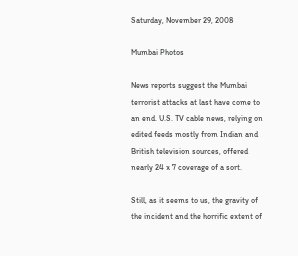Saturday, November 29, 2008

Mumbai Photos

News reports suggest the Mumbai terrorist attacks at last have come to an end. U.S. TV cable news, relying on edited feeds mostly from Indian and British television sources, offered nearly 24 x 7 coverage of a sort.

Still, as it seems to us, the gravity of the incident and the horrific extent of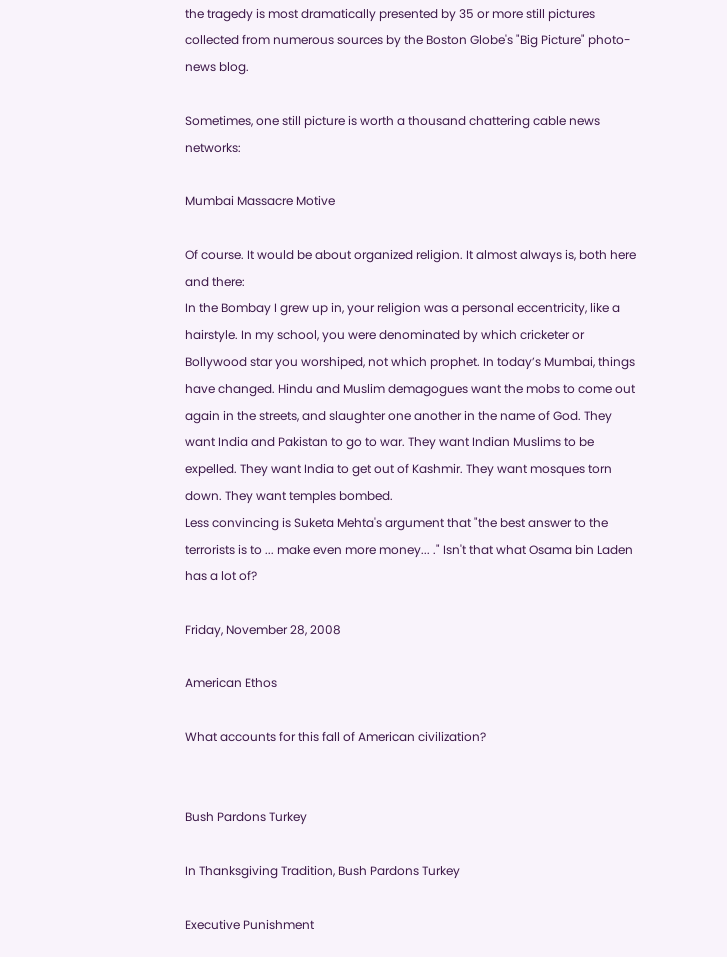the tragedy is most dramatically presented by 35 or more still pictures collected from numerous sources by the Boston Globe's "Big Picture" photo-news blog.

Sometimes, one still picture is worth a thousand chattering cable news networks:

Mumbai Massacre Motive

Of course. It would be about organized religion. It almost always is, both here and there:
In the Bombay I grew up in, your religion was a personal eccentricity, like a hairstyle. In my school, you were denominated by which cricketer or Bollywood star you worshiped, not which prophet. In today’s Mumbai, things have changed. Hindu and Muslim demagogues want the mobs to come out again in the streets, and slaughter one another in the name of God. They want India and Pakistan to go to war. They want Indian Muslims to be expelled. They want India to get out of Kashmir. They want mosques torn down. They want temples bombed.
Less convincing is Suketa Mehta's argument that "the best answer to the terrorists is to ... make even more money... ." Isn't that what Osama bin Laden has a lot of?

Friday, November 28, 2008

American Ethos

What accounts for this fall of American civilization?


Bush Pardons Turkey

In Thanksgiving Tradition, Bush Pardons Turkey

Executive Punishment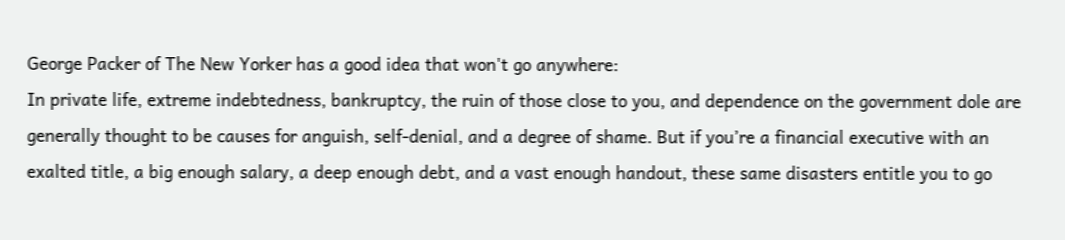George Packer of The New Yorker has a good idea that won't go anywhere:
In private life, extreme indebtedness, bankruptcy, the ruin of those close to you, and dependence on the government dole are generally thought to be causes for anguish, self-denial, and a degree of shame. But if you’re a financial executive with an exalted title, a big enough salary, a deep enough debt, and a vast enough handout, these same disasters entitle you to go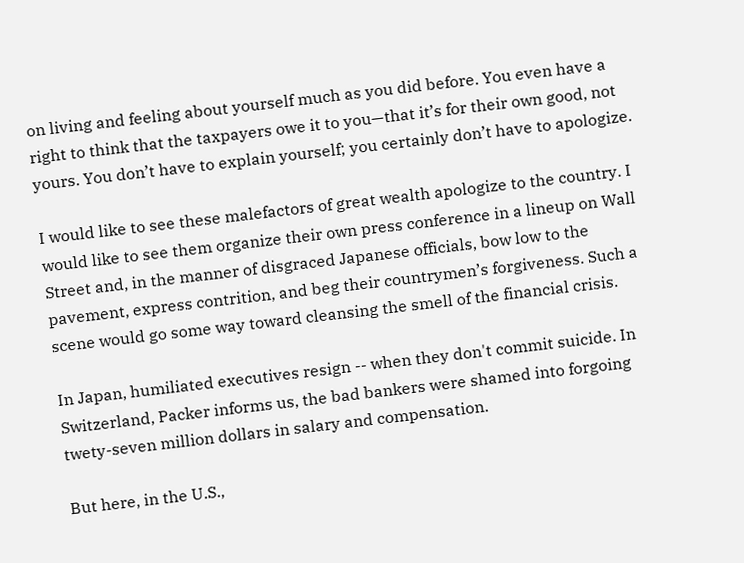on living and feeling about yourself much as you did before. You even have a right to think that the taxpayers owe it to you—that it’s for their own good, not yours. You don’t have to explain yourself; you certainly don’t have to apologize.

I would like to see these malefactors of great wealth apologize to the country. I would like to see them organize their own press conference in a lineup on Wall Street and, in the manner of disgraced Japanese officials, bow low to the pavement, express contrition, and beg their countrymen’s forgiveness. Such a scene would go some way toward cleansing the smell of the financial crisis.

In Japan, humiliated executives resign -- when they don't commit suicide. In Switzerland, Packer informs us, the bad bankers were shamed into forgoing twety-seven million dollars in salary and compensation.

But here, in the U.S.,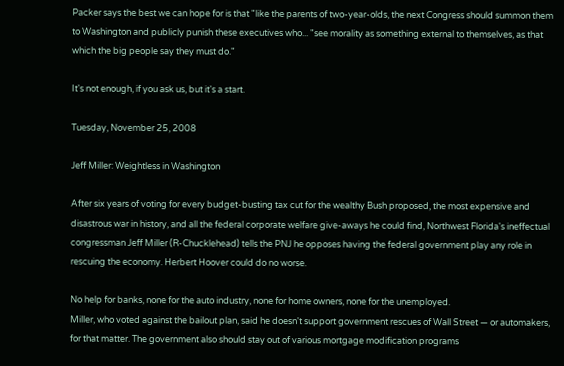Packer says the best we can hope for is that "like the parents of two-year-olds, the next Congress should summon them to Washington and publicly punish these executives who... "see morality as something external to themselves, as that which the big people say they must do."

It's not enough, if you ask us, but it's a start.

Tuesday, November 25, 2008

Jeff Miller: Weightless in Washington

After six years of voting for every budget-busting tax cut for the wealthy Bush proposed, the most expensive and disastrous war in history, and all the federal corporate welfare give-aways he could find, Northwest Florida's ineffectual congressman Jeff Miller (R-Chucklehead) tells the PNJ he opposes having the federal government play any role in rescuing the economy. Herbert Hoover could do no worse.

No help for banks, none for the auto industry, none for home owners, none for the unemployed.
Miller, who voted against the bailout plan, said he doesn't support government rescues of Wall Street — or automakers, for that matter. The government also should stay out of various mortgage modification programs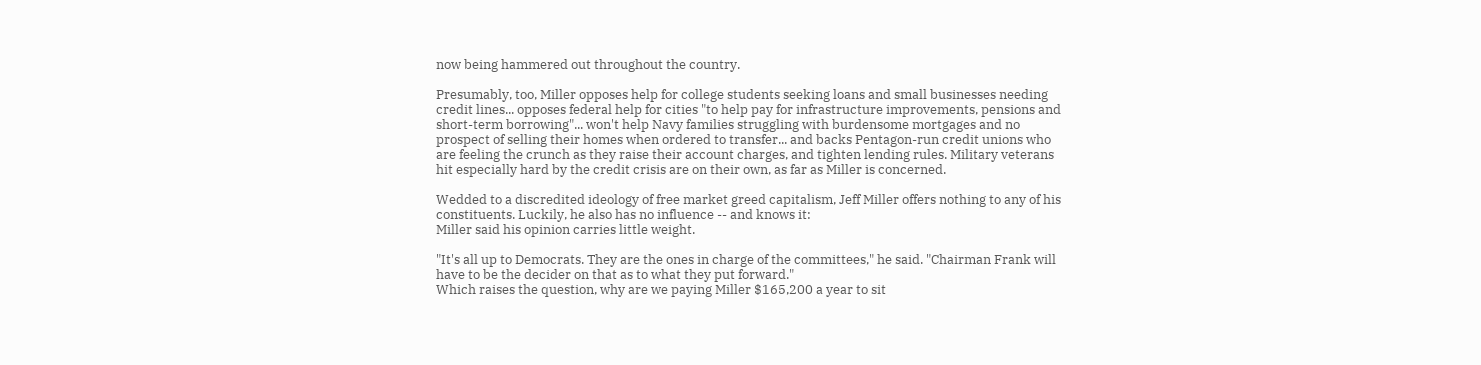now being hammered out throughout the country.

Presumably, too, Miller opposes help for college students seeking loans and small businesses needing credit lines... opposes federal help for cities "to help pay for infrastructure improvements, pensions and short-term borrowing"... won't help Navy families struggling with burdensome mortgages and no prospect of selling their homes when ordered to transfer... and backs Pentagon-run credit unions who are feeling the crunch as they raise their account charges, and tighten lending rules. Military veterans hit especially hard by the credit crisis are on their own, as far as Miller is concerned.

Wedded to a discredited ideology of free market greed capitalism, Jeff Miller offers nothing to any of his constituents. Luckily, he also has no influence -- and knows it:
Miller said his opinion carries little weight.

"It's all up to Democrats. They are the ones in charge of the committees," he said. "Chairman Frank will have to be the decider on that as to what they put forward."
Which raises the question, why are we paying Miller $165,200 a year to sit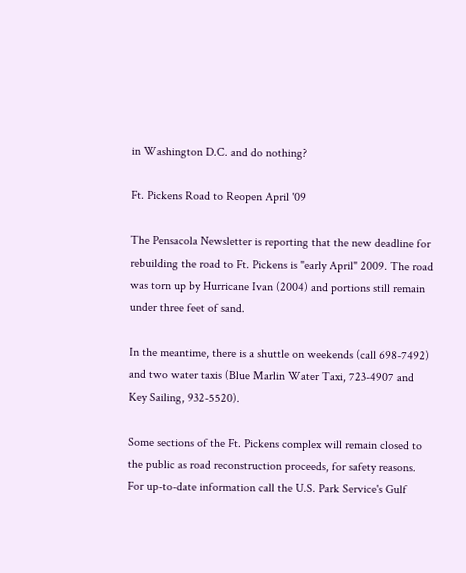in Washington D.C. and do nothing?

Ft. Pickens Road to Reopen April '09

The Pensacola Newsletter is reporting that the new deadline for rebuilding the road to Ft. Pickens is "early April" 2009. The road was torn up by Hurricane Ivan (2004) and portions still remain under three feet of sand.

In the meantime, there is a shuttle on weekends (call 698-7492) and two water taxis (Blue Marlin Water Taxi, 723-4907 and Key Sailing, 932-5520).

Some sections of the Ft. Pickens complex will remain closed to the public as road reconstruction proceeds, for safety reasons. For up-to-date information call the U.S. Park Service's Gulf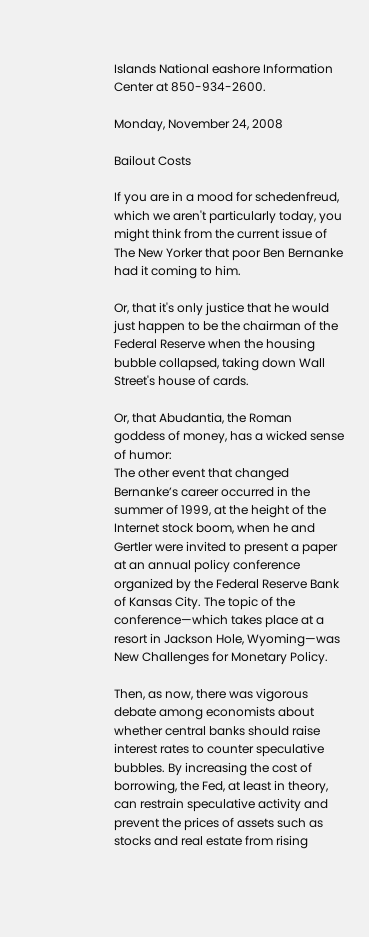Islands National eashore Information Center at 850-934-2600.

Monday, November 24, 2008

Bailout Costs

If you are in a mood for schedenfreud, which we aren't particularly today, you might think from the current issue of The New Yorker that poor Ben Bernanke had it coming to him.

Or, that it's only justice that he would just happen to be the chairman of the Federal Reserve when the housing bubble collapsed, taking down Wall Street's house of cards.

Or, that Abudantia, the Roman goddess of money, has a wicked sense of humor:
The other event that changed Bernanke’s career occurred in the summer of 1999, at the height of the Internet stock boom, when he and Gertler were invited to present a paper at an annual policy conference organized by the Federal Reserve Bank of Kansas City. The topic of the conference—which takes place at a resort in Jackson Hole, Wyoming—was New Challenges for Monetary Policy.

Then, as now, there was vigorous debate among economists about whether central banks should raise interest rates to counter speculative bubbles. By increasing the cost of borrowing, the Fed, at least in theory, can restrain speculative activity and prevent the prices of assets such as stocks and real estate from rising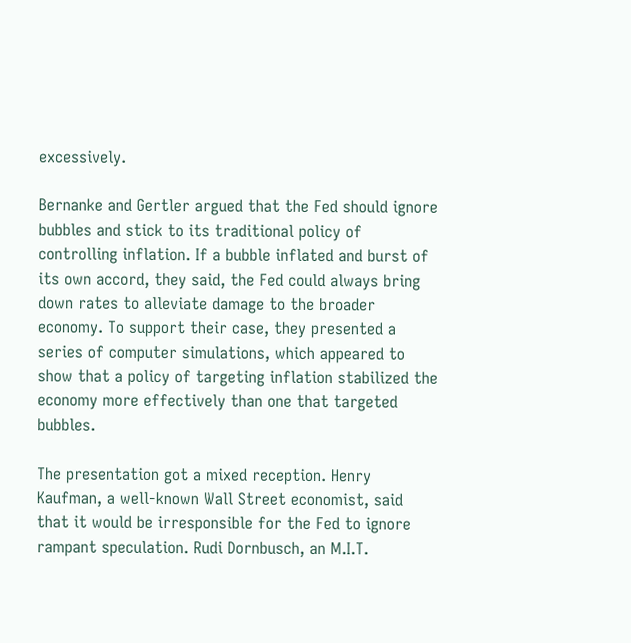excessively.

Bernanke and Gertler argued that the Fed should ignore bubbles and stick to its traditional policy of controlling inflation. If a bubble inflated and burst of its own accord, they said, the Fed could always bring down rates to alleviate damage to the broader economy. To support their case, they presented a series of computer simulations, which appeared to show that a policy of targeting inflation stabilized the economy more effectively than one that targeted bubbles.

The presentation got a mixed reception. Henry Kaufman, a well-known Wall Street economist, said that it would be irresponsible for the Fed to ignore rampant speculation. Rudi Dornbusch, an M.I.T.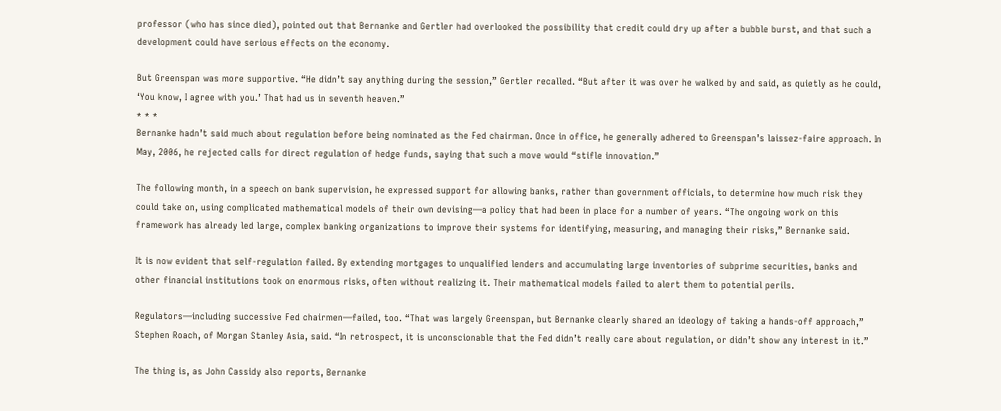professor (who has since died), pointed out that Bernanke and Gertler had overlooked the possibility that credit could dry up after a bubble burst, and that such a development could have serious effects on the economy.

But Greenspan was more supportive. “He didn’t say anything during the session,” Gertler recalled. “But after it was over he walked by and said, as quietly as he could, ‘You know, I agree with you.’ That had us in seventh heaven.”
* * *
Bernanke hadn’t said much about regulation before being nominated as the Fed chairman. Once in office, he generally adhered to Greenspan’s laissez-faire approach. In May, 2006, he rejected calls for direct regulation of hedge funds, saying that such a move would “stifle innovation.”

The following month, in a speech on bank supervision, he expressed support for allowing banks, rather than government officials, to determine how much risk they could take on, using complicated mathematical models of their own devising—a policy that had been in place for a number of years. “The ongoing work on this framework has already led large, complex banking organizations to improve their systems for identifying, measuring, and managing their risks,” Bernanke said.

It is now evident that self-regulation failed. By extending mortgages to unqualified lenders and accumulating large inventories of subprime securities, banks and other financial institutions took on enormous risks, often without realizing it. Their mathematical models failed to alert them to potential perils.

Regulators—including successive Fed chairmen—failed, too. “That was largely Greenspan, but Bernanke clearly shared an ideology of taking a hands-off approach,” Stephen Roach, of Morgan Stanley Asia, said. “In retrospect, it is unconscionable that the Fed didn’t really care about regulation, or didn’t show any interest in it.”

The thing is, as John Cassidy also reports, Bernanke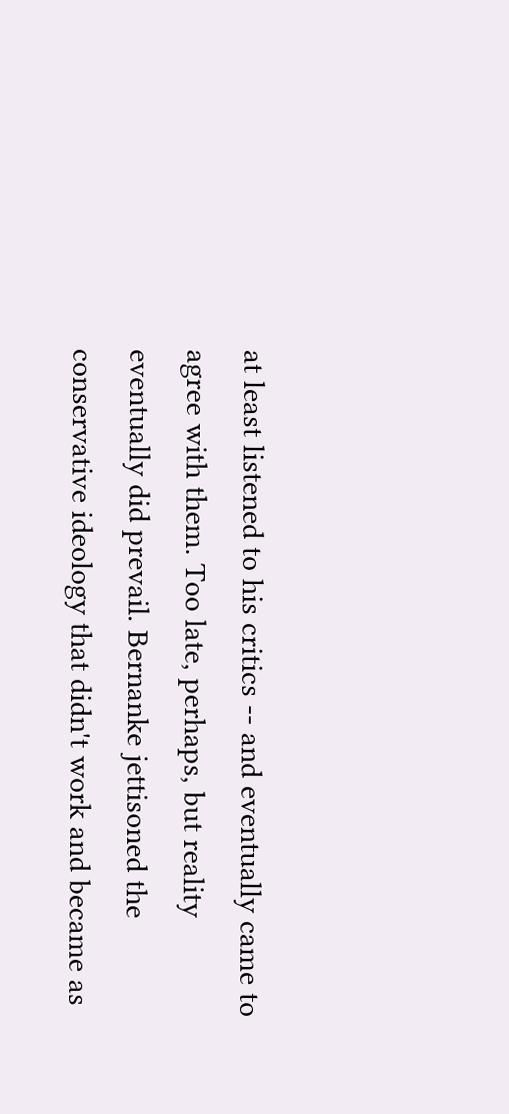at least listened to his critics -- and eventually came to agree with them. Too late, perhaps, but reality eventually did prevail. Bernanke jettisoned the conservative ideology that didn't work and became as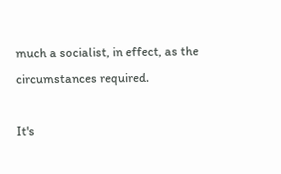much a socialist, in effect, as the circumstances required.

It's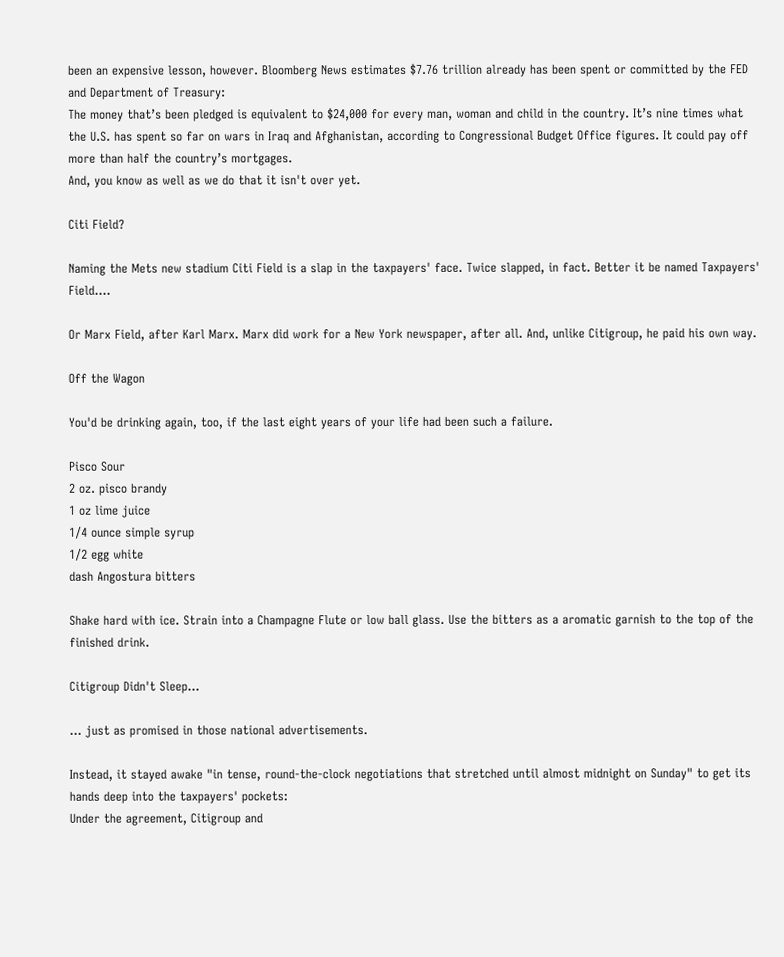been an expensive lesson, however. Bloomberg News estimates $7.76 trillion already has been spent or committed by the FED and Department of Treasury:
The money that’s been pledged is equivalent to $24,000 for every man, woman and child in the country. It’s nine times what the U.S. has spent so far on wars in Iraq and Afghanistan, according to Congressional Budget Office figures. It could pay off more than half the country’s mortgages.
And, you know as well as we do that it isn't over yet.

Citi Field?

Naming the Mets new stadium Citi Field is a slap in the taxpayers' face. Twice slapped, in fact. Better it be named Taxpayers' Field....

Or Marx Field, after Karl Marx. Marx did work for a New York newspaper, after all. And, unlike Citigroup, he paid his own way.

Off the Wagon

You'd be drinking again, too, if the last eight years of your life had been such a failure.

Pisco Sour
2 oz. pisco brandy
1 oz lime juice
1/4 ounce simple syrup
1/2 egg white
dash Angostura bitters

Shake hard with ice. Strain into a Champagne Flute or low ball glass. Use the bitters as a aromatic garnish to the top of the finished drink.

Citigroup Didn't Sleep...

... just as promised in those national advertisements.

Instead, it stayed awake "in tense, round-the-clock negotiations that stretched until almost midnight on Sunday" to get its hands deep into the taxpayers' pockets:
Under the agreement, Citigroup and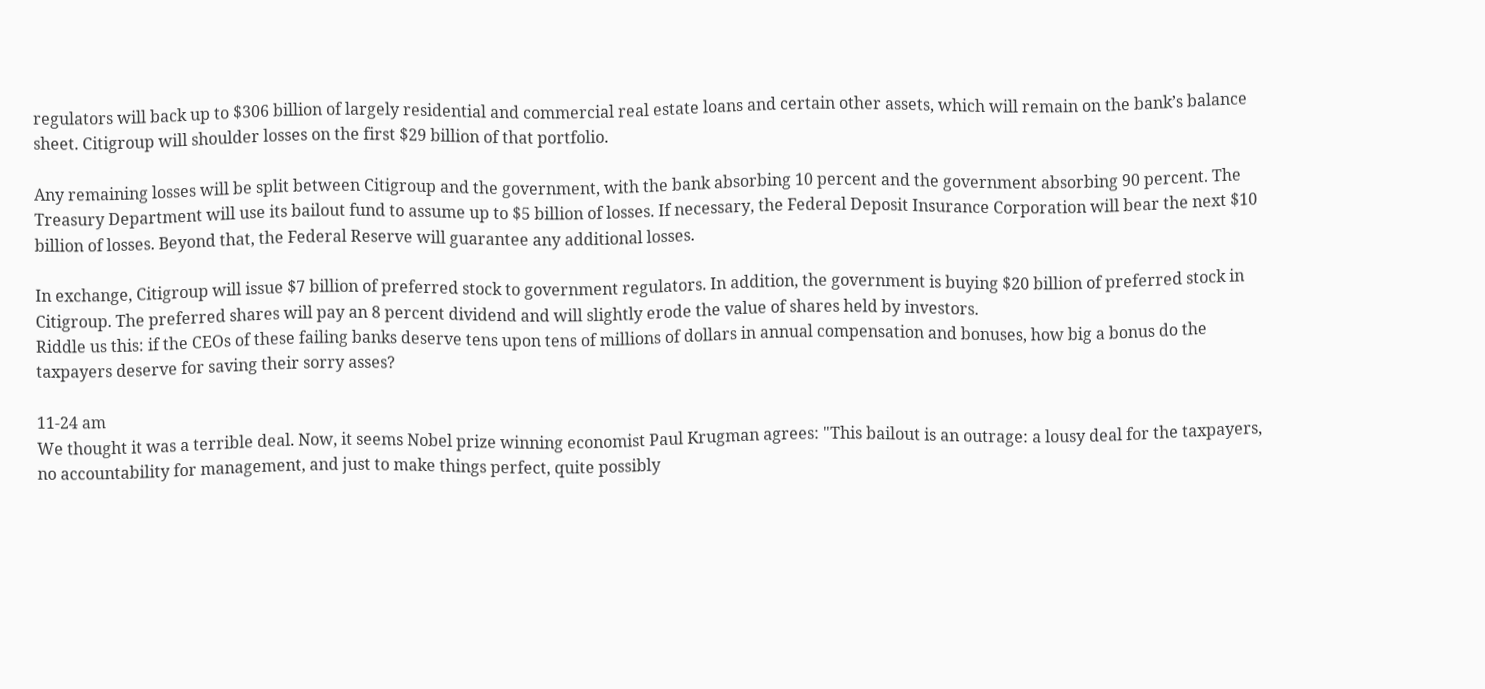regulators will back up to $306 billion of largely residential and commercial real estate loans and certain other assets, which will remain on the bank’s balance sheet. Citigroup will shoulder losses on the first $29 billion of that portfolio.

Any remaining losses will be split between Citigroup and the government, with the bank absorbing 10 percent and the government absorbing 90 percent. The Treasury Department will use its bailout fund to assume up to $5 billion of losses. If necessary, the Federal Deposit Insurance Corporation will bear the next $10 billion of losses. Beyond that, the Federal Reserve will guarantee any additional losses.

In exchange, Citigroup will issue $7 billion of preferred stock to government regulators. In addition, the government is buying $20 billion of preferred stock in Citigroup. The preferred shares will pay an 8 percent dividend and will slightly erode the value of shares held by investors.
Riddle us this: if the CEOs of these failing banks deserve tens upon tens of millions of dollars in annual compensation and bonuses, how big a bonus do the taxpayers deserve for saving their sorry asses?

11-24 am
We thought it was a terrible deal. Now, it seems Nobel prize winning economist Paul Krugman agrees: "This bailout is an outrage: a lousy deal for the taxpayers, no accountability for management, and just to make things perfect, quite possibly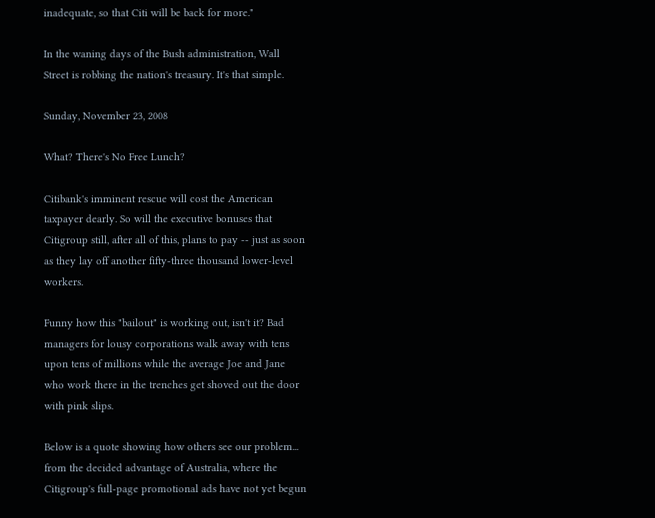inadequate, so that Citi will be back for more."

In the waning days of the Bush administration, Wall Street is robbing the nation's treasury. It's that simple.

Sunday, November 23, 2008

What? There's No Free Lunch?

Citibank's imminent rescue will cost the American taxpayer dearly. So will the executive bonuses that Citigroup still, after all of this, plans to pay -- just as soon as they lay off another fifty-three thousand lower-level workers.

Funny how this "bailout" is working out, isn't it? Bad managers for lousy corporations walk away with tens upon tens of millions while the average Joe and Jane who work there in the trenches get shoved out the door with pink slips.

Below is a quote showing how others see our problem... from the decided advantage of Australia, where the Citigroup's full-page promotional ads have not yet begun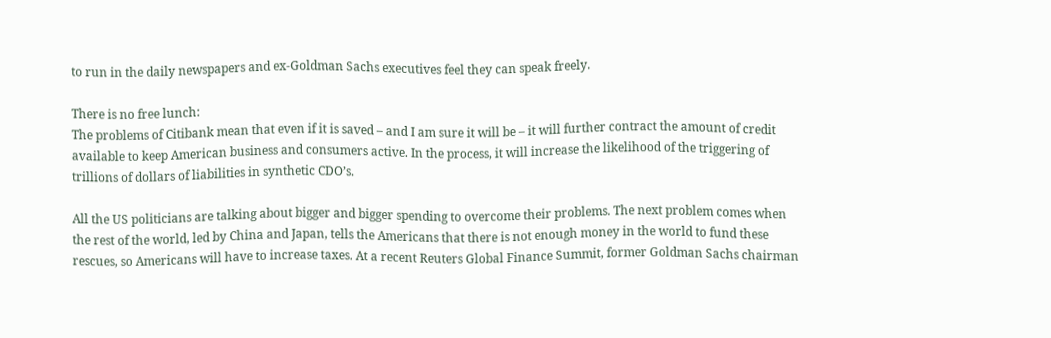to run in the daily newspapers and ex-Goldman Sachs executives feel they can speak freely.

There is no free lunch:
The problems of Citibank mean that even if it is saved – and I am sure it will be – it will further contract the amount of credit available to keep American business and consumers active. In the process, it will increase the likelihood of the triggering of trillions of dollars of liabilities in synthetic CDO’s.

All the US politicians are talking about bigger and bigger spending to overcome their problems. The next problem comes when the rest of the world, led by China and Japan, tells the Americans that there is not enough money in the world to fund these rescues, so Americans will have to increase taxes. At a recent Reuters Global Finance Summit, former Goldman Sachs chairman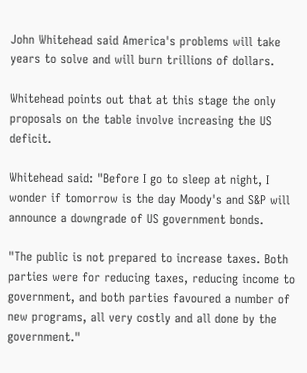John Whitehead said America's problems will take years to solve and will burn trillions of dollars.

Whitehead points out that at this stage the only proposals on the table involve increasing the US deficit.

Whitehead said: "Before I go to sleep at night, I wonder if tomorrow is the day Moody's and S&P will announce a downgrade of US government bonds.

"The public is not prepared to increase taxes. Both parties were for reducing taxes, reducing income to government, and both parties favoured a number of new programs, all very costly and all done by the government."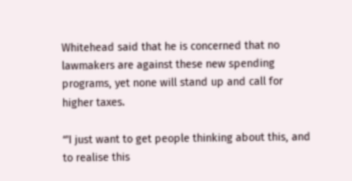Whitehead said that he is concerned that no lawmakers are against these new spending programs, yet none will stand up and call for higher taxes.

“'I just want to get people thinking about this, and to realise this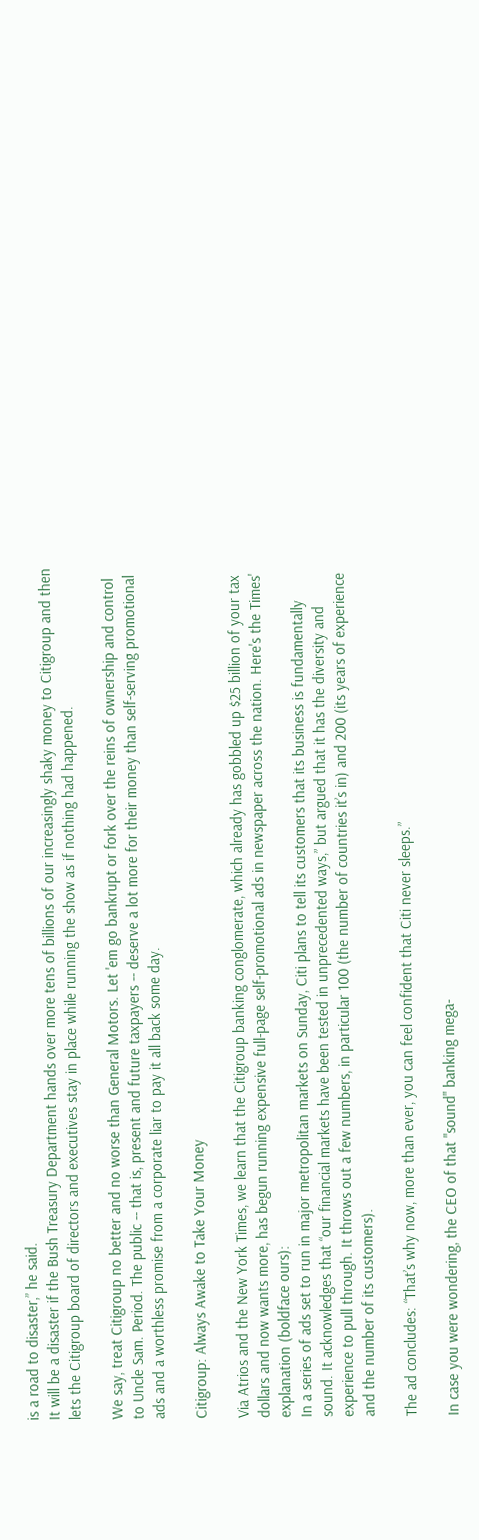is a road to disaster,” he said.
It will be a disaster if the Bush Treasury Department hands over more tens of billions of our increasingly shaky money to Citigroup and then lets the Citigroup board of directors and executives stay in place while running the show as if nothing had happened.

We say, treat Citigroup no better and no worse than General Motors. Let 'em go bankrupt or fork over the reins of ownership and control to Uncle Sam. Period. The public -- that is, present and future taxpayers -- deserve a lot more for their money than self-serving promotional ads and a worthless promise from a corporate liar to pay it all back some day.

Citigroup: Always Awake to Take Your Money

Via Atrios and the New York Times, we learn that the Citigroup banking conglomerate, which already has gobbled up $25 billion of your tax dollars and now wants more, has begun running expensive full-page self-promotional ads in newspaper across the nation. Here's the Times' explanation (boldface ours):
In a series of ads set to run in major metropolitan markets on Sunday, Citi plans to tell its customers that its business is fundamentally sound. It acknowledges that “our financial markets have been tested in unprecedented ways,” but argued that it has the diversity and experience to pull through. It throws out a few numbers, in particular 100 (the number of countries it’s in) and 200 (its years of experience and the number of its customers).

The ad concludes: “That’s why now, more than ever, you can feel confident that Citi never sleeps.”

In case you were wondering, the CEO of that "sound" banking mega-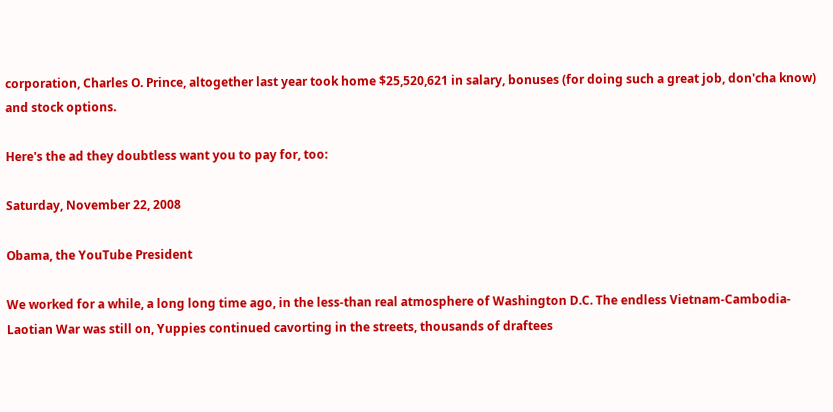corporation, Charles O. Prince, altogether last year took home $25,520,621 in salary, bonuses (for doing such a great job, don'cha know) and stock options.

Here's the ad they doubtless want you to pay for, too:

Saturday, November 22, 2008

Obama, the YouTube President

We worked for a while, a long long time ago, in the less-than real atmosphere of Washington D.C. The endless Vietnam-Cambodia-Laotian War was still on, Yuppies continued cavorting in the streets, thousands of draftees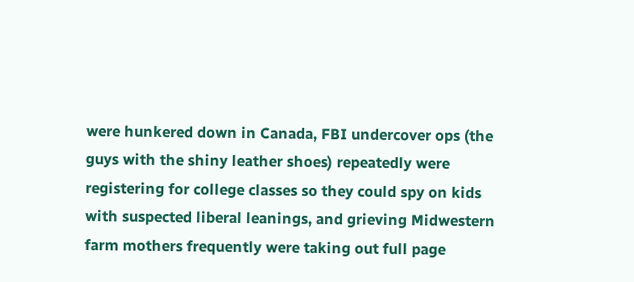were hunkered down in Canada, FBI undercover ops (the guys with the shiny leather shoes) repeatedly were registering for college classes so they could spy on kids with suspected liberal leanings, and grieving Midwestern farm mothers frequently were taking out full page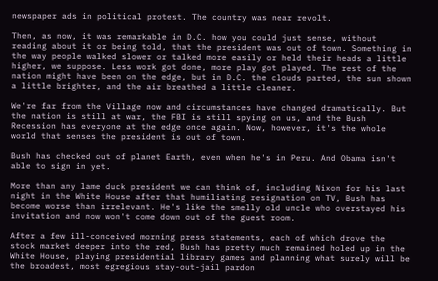newspaper ads in political protest. The country was near revolt.

Then, as now, it was remarkable in D.C. how you could just sense, without reading about it or being told, that the president was out of town. Something in the way people walked slower or talked more easily or held their heads a little higher, we suppose. Less work got done, more play got played. The rest of the nation might have been on the edge, but in D.C. the clouds parted, the sun shown a little brighter, and the air breathed a little cleaner.

We're far from the Village now and circumstances have changed dramatically. But the nation is still at war, the FBI is still spying on us, and the Bush Recession has everyone at the edge once again. Now, however, it's the whole world that senses the president is out of town.

Bush has checked out of planet Earth, even when he's in Peru. And Obama isn't able to sign in yet.

More than any lame duck president we can think of, including Nixon for his last night in the White House after that humiliating resignation on TV, Bush has become worse than irrelevant. He's like the smelly old uncle who overstayed his invitation and now won't come down out of the guest room.

After a few ill-conceived morning press statements, each of which drove the stock market deeper into the red, Bush has pretty much remained holed up in the White House, playing presidential library games and planning what surely will be the broadest, most egregious stay-out-jail pardon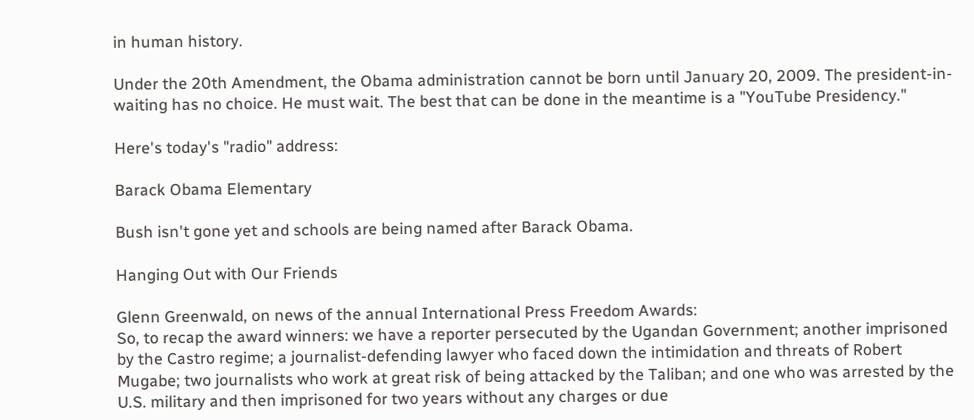in human history.

Under the 20th Amendment, the Obama administration cannot be born until January 20, 2009. The president-in-waiting has no choice. He must wait. The best that can be done in the meantime is a "YouTube Presidency."

Here's today's "radio" address:

Barack Obama Elementary

Bush isn't gone yet and schools are being named after Barack Obama.

Hanging Out with Our Friends

Glenn Greenwald, on news of the annual International Press Freedom Awards:
So, to recap the award winners: we have a reporter persecuted by the Ugandan Government; another imprisoned by the Castro regime; a journalist-defending lawyer who faced down the intimidation and threats of Robert Mugabe; two journalists who work at great risk of being attacked by the Taliban; and one who was arrested by the U.S. military and then imprisoned for two years without any charges or due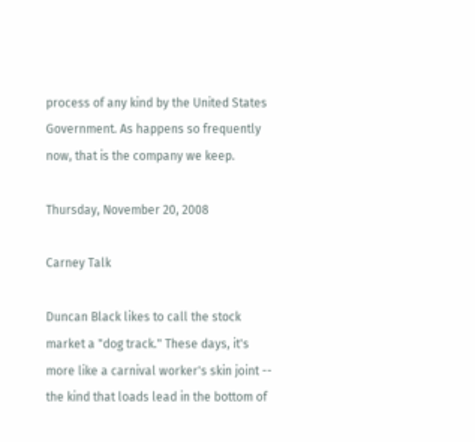process of any kind by the United States Government. As happens so frequently now, that is the company we keep.

Thursday, November 20, 2008

Carney Talk

Duncan Black likes to call the stock market a "dog track." These days, it's more like a carnival worker's skin joint -- the kind that loads lead in the bottom of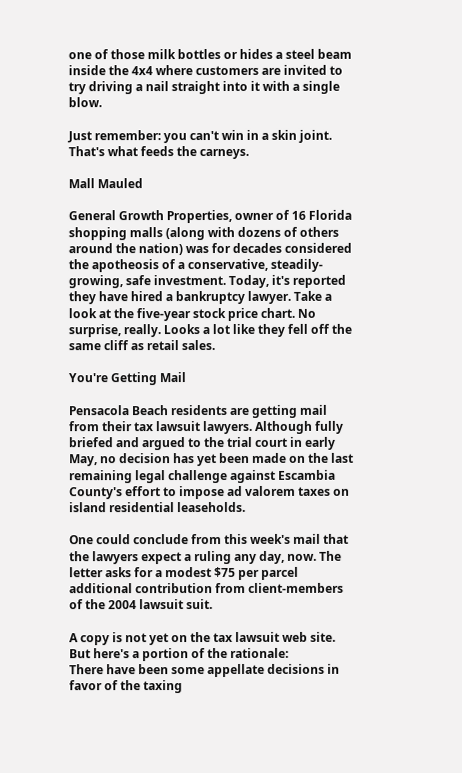one of those milk bottles or hides a steel beam inside the 4x4 where customers are invited to try driving a nail straight into it with a single blow.

Just remember: you can't win in a skin joint. That's what feeds the carneys.

Mall Mauled

General Growth Properties, owner of 16 Florida shopping malls (along with dozens of others around the nation) was for decades considered the apotheosis of a conservative, steadily- growing, safe investment. Today, it's reported they have hired a bankruptcy lawyer. Take a look at the five-year stock price chart. No surprise, really. Looks a lot like they fell off the same cliff as retail sales.

You're Getting Mail

Pensacola Beach residents are getting mail from their tax lawsuit lawyers. Although fully briefed and argued to the trial court in early May, no decision has yet been made on the last remaining legal challenge against Escambia County's effort to impose ad valorem taxes on island residential leaseholds.

One could conclude from this week's mail that the lawyers expect a ruling any day, now. The letter asks for a modest $75 per parcel additional contribution from client-members of the 2004 lawsuit suit.

A copy is not yet on the tax lawsuit web site. But here's a portion of the rationale:
There have been some appellate decisions in favor of the taxing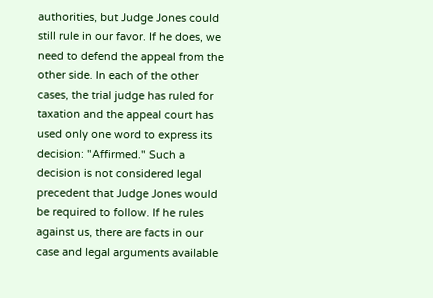authorities, but Judge Jones could still rule in our favor. If he does, we need to defend the appeal from the other side. In each of the other cases, the trial judge has ruled for taxation and the appeal court has used only one word to express its decision: "Affirmed." Such a decision is not considered legal precedent that Judge Jones would be required to follow. If he rules against us, there are facts in our case and legal arguments available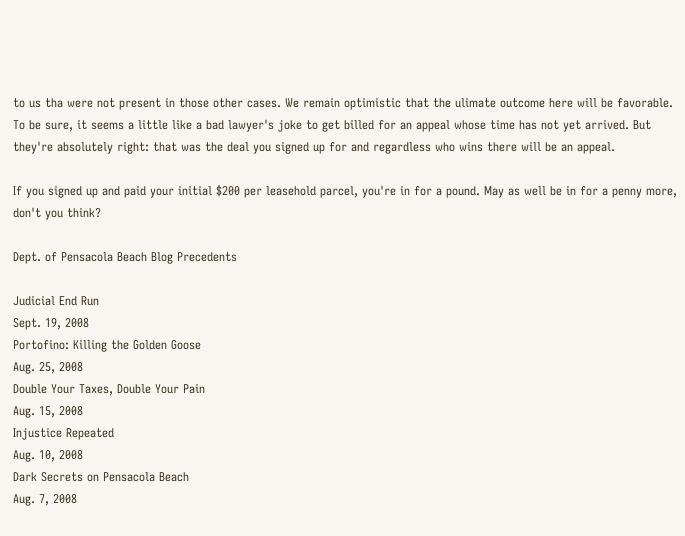to us tha were not present in those other cases. We remain optimistic that the ulimate outcome here will be favorable.
To be sure, it seems a little like a bad lawyer's joke to get billed for an appeal whose time has not yet arrived. But they're absolutely right: that was the deal you signed up for and regardless who wins there will be an appeal.

If you signed up and paid your initial $200 per leasehold parcel, you're in for a pound. May as well be in for a penny more, don't you think?

Dept. of Pensacola Beach Blog Precedents

Judicial End Run
Sept. 19, 2008
Portofino: Killing the Golden Goose
Aug. 25, 2008
Double Your Taxes, Double Your Pain
Aug. 15, 2008
Injustice Repeated
Aug. 10, 2008
Dark Secrets on Pensacola Beach
Aug. 7, 2008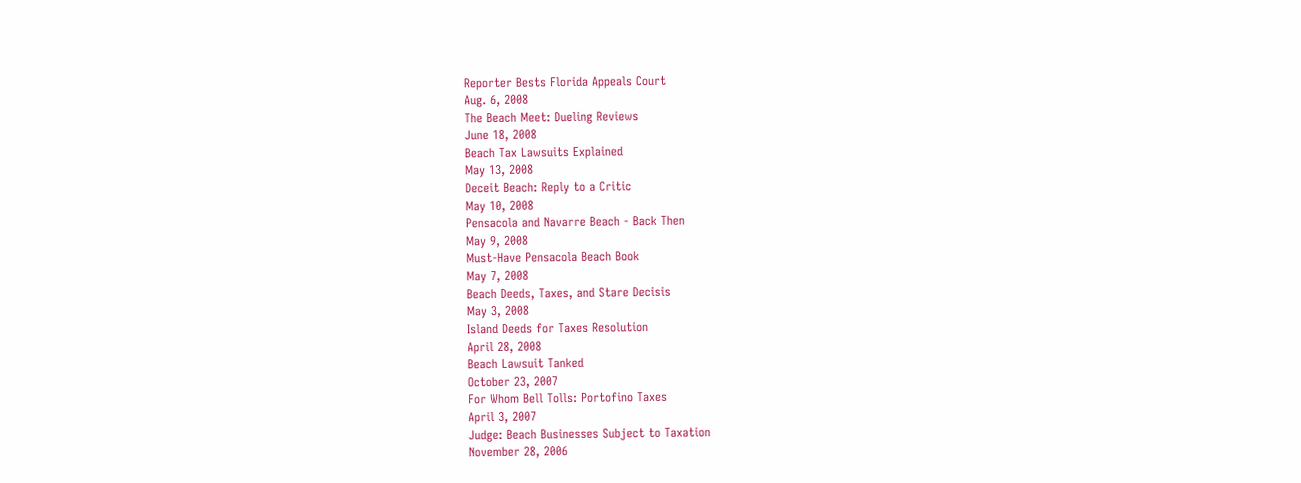Reporter Bests Florida Appeals Court
Aug. 6, 2008
The Beach Meet: Dueling Reviews
June 18, 2008
Beach Tax Lawsuits Explained
May 13, 2008
Deceit Beach: Reply to a Critic
May 10, 2008
Pensacola and Navarre Beach - Back Then
May 9, 2008
Must-Have Pensacola Beach Book
May 7, 2008
Beach Deeds, Taxes, and Stare Decisis
May 3, 2008
Island Deeds for Taxes Resolution
April 28, 2008
Beach Lawsuit Tanked
October 23, 2007
For Whom Bell Tolls: Portofino Taxes
April 3, 2007
Judge: Beach Businesses Subject to Taxation
November 28, 2006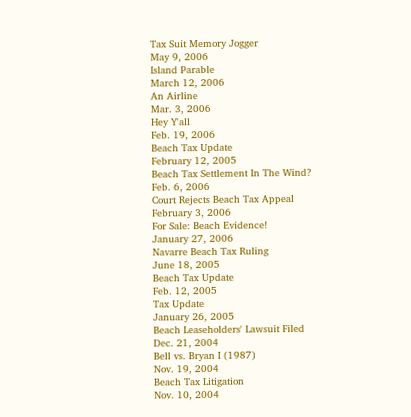Tax Suit Memory Jogger
May 9, 2006
Island Parable
March 12, 2006
An Airline
Mar. 3, 2006
Hey Y'all
Feb. 19, 2006
Beach Tax Update
February 12, 2005
Beach Tax Settlement In The Wind?
Feb. 6, 2006
Court Rejects Beach Tax Appeal
February 3, 2006
For Sale: Beach Evidence!
January 27, 2006
Navarre Beach Tax Ruling
June 18, 2005
Beach Tax Update
Feb. 12, 2005
Tax Update
January 26, 2005
Beach Leaseholders' Lawsuit Filed
Dec. 21, 2004
Bell vs. Bryan I (1987)
Nov. 19, 2004
Beach Tax Litigation
Nov. 10, 2004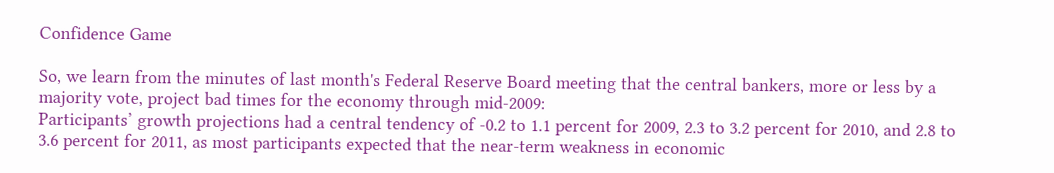Confidence Game

So, we learn from the minutes of last month's Federal Reserve Board meeting that the central bankers, more or less by a majority vote, project bad times for the economy through mid-2009:
Participants’ growth projections had a central tendency of -0.2 to 1.1 percent for 2009, 2.3 to 3.2 percent for 2010, and 2.8 to 3.6 percent for 2011, as most participants expected that the near-term weakness in economic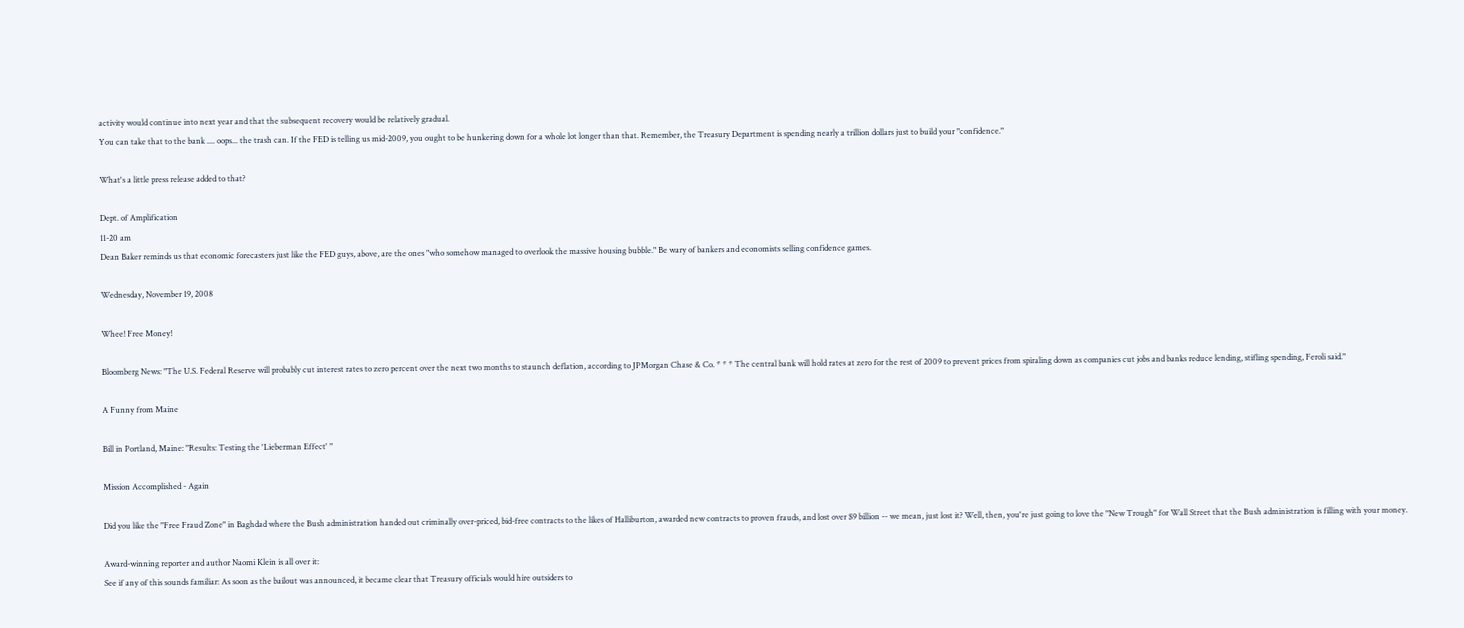activity would continue into next year and that the subsequent recovery would be relatively gradual.
You can take that to the bank .... oops... the trash can. If the FED is telling us mid-2009, you ought to be hunkering down for a whole lot longer than that. Remember, the Treasury Department is spending nearly a trillion dollars just to build your "confidence."

What's a little press release added to that?

Dept. of Amplification
11-20 am
Dean Baker reminds us that economic forecasters just like the FED guys, above, are the ones "who somehow managed to overlook the massive housing bubble." Be wary of bankers and economists selling confidence games.

Wednesday, November 19, 2008

Whee! Free Money!

Bloomberg News: "The U.S. Federal Reserve will probably cut interest rates to zero percent over the next two months to staunch deflation, according to JPMorgan Chase & Co. * * * The central bank will hold rates at zero for the rest of 2009 to prevent prices from spiraling down as companies cut jobs and banks reduce lending, stifling spending, Feroli said."

A Funny from Maine

Bill in Portland, Maine: "Results: Testing the 'Lieberman Effect' "

Mission Accomplished - Again

Did you like the "Free Fraud Zone" in Baghdad where the Bush administration handed out criminally over-priced, bid-free contracts to the likes of Halliburton, awarded new contracts to proven frauds, and lost over $9 billion -- we mean, just lost it? Well, then, you're just going to love the "New Trough" for Wall Street that the Bush administration is filling with your money.

Award-winning reporter and author Naomi Klein is all over it:
See if any of this sounds familiar: As soon as the bailout was announced, it became clear that Treasury officials would hire outsiders to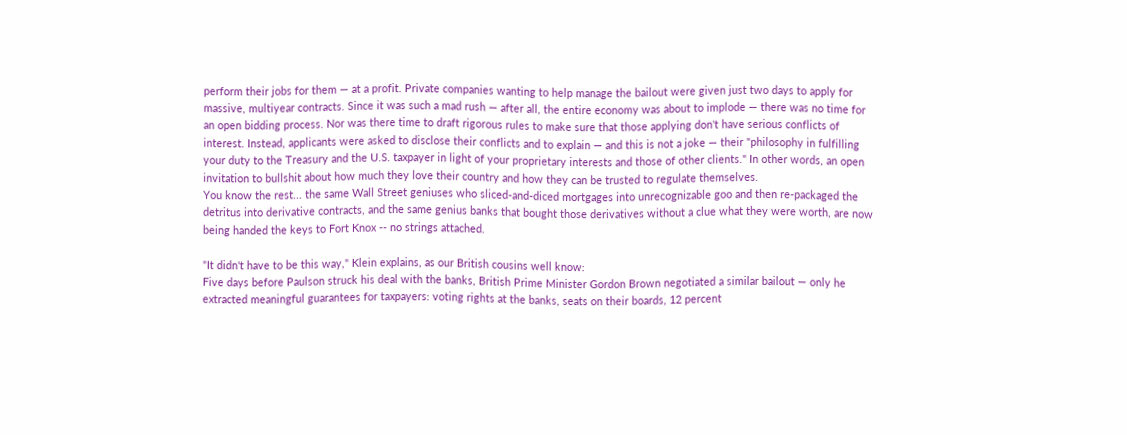perform their jobs for them — at a profit. Private companies wanting to help manage the bailout were given just two days to apply for massive, multiyear contracts. Since it was such a mad rush — after all, the entire economy was about to implode — there was no time for an open bidding process. Nor was there time to draft rigorous rules to make sure that those applying don't have serious conflicts of interest. Instead, applicants were asked to disclose their conflicts and to explain — and this is not a joke — their "philosophy in fulfilling your duty to the Treasury and the U.S. taxpayer in light of your proprietary interests and those of other clients." In other words, an open invitation to bullshit about how much they love their country and how they can be trusted to regulate themselves.
You know the rest... the same Wall Street geniuses who sliced-and-diced mortgages into unrecognizable goo and then re-packaged the detritus into derivative contracts, and the same genius banks that bought those derivatives without a clue what they were worth, are now being handed the keys to Fort Knox -- no strings attached.

"It didn't have to be this way," Klein explains, as our British cousins well know:
Five days before Paulson struck his deal with the banks, British Prime Minister Gordon Brown negotiated a similar bailout — only he extracted meaningful guarantees for taxpayers: voting rights at the banks, seats on their boards, 12 percent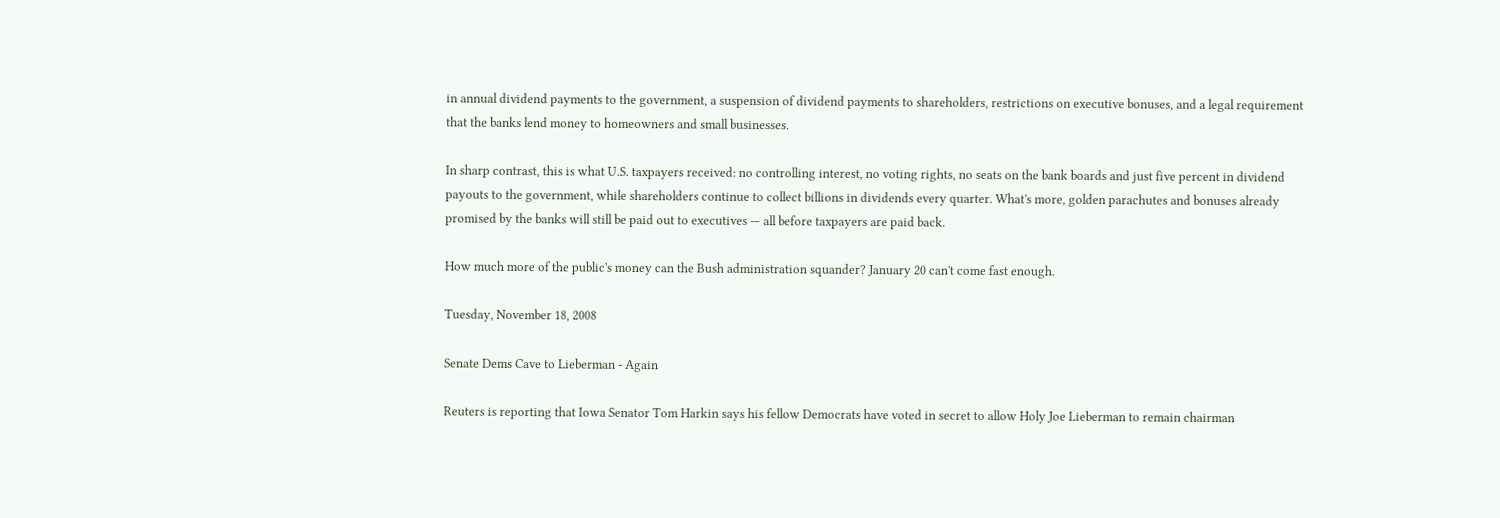in annual dividend payments to the government, a suspension of dividend payments to shareholders, restrictions on executive bonuses, and a legal requirement that the banks lend money to homeowners and small businesses.

In sharp contrast, this is what U.S. taxpayers received: no controlling interest, no voting rights, no seats on the bank boards and just five percent in dividend payouts to the government, while shareholders continue to collect billions in dividends every quarter. What's more, golden parachutes and bonuses already promised by the banks will still be paid out to executives — all before taxpayers are paid back.

How much more of the public's money can the Bush administration squander? January 20 can't come fast enough.

Tuesday, November 18, 2008

Senate Dems Cave to Lieberman - Again

Reuters is reporting that Iowa Senator Tom Harkin says his fellow Democrats have voted in secret to allow Holy Joe Lieberman to remain chairman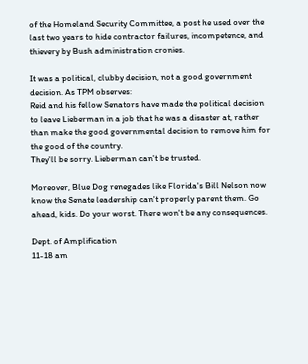of the Homeland Security Committee, a post he used over the last two years to hide contractor failures, incompetence, and thievery by Bush administration cronies.

It was a political, clubby decision, not a good government decision. As TPM observes:
Reid and his fellow Senators have made the political decision to leave Lieberman in a job that he was a disaster at, rather than make the good governmental decision to remove him for the good of the country.
They'll be sorry. Lieberman can't be trusted.

Moreover, Blue Dog renegades like Florida's Bill Nelson now know the Senate leadership can't properly parent them. Go ahead, kids. Do your worst. There won't be any consequences.

Dept. of Amplification
11-18 am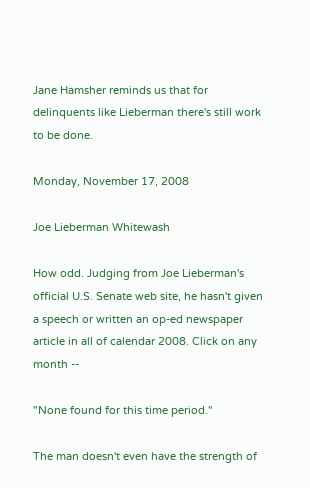Jane Hamsher reminds us that for delinquents like Lieberman there's still work to be done.

Monday, November 17, 2008

Joe Lieberman Whitewash

How odd. Judging from Joe Lieberman's official U.S. Senate web site, he hasn't given a speech or written an op-ed newspaper article in all of calendar 2008. Click on any month --

"None found for this time period."

The man doesn't even have the strength of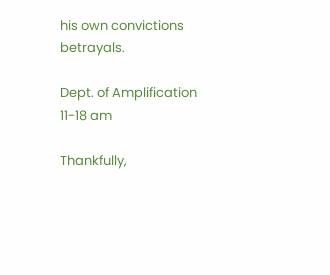his own convictions betrayals.

Dept. of Amplification
11-18 am

Thankfully,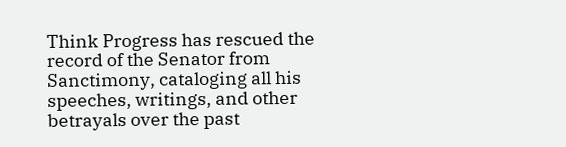Think Progress has rescued the record of the Senator from Sanctimony, cataloging all his speeches, writings, and other betrayals over the past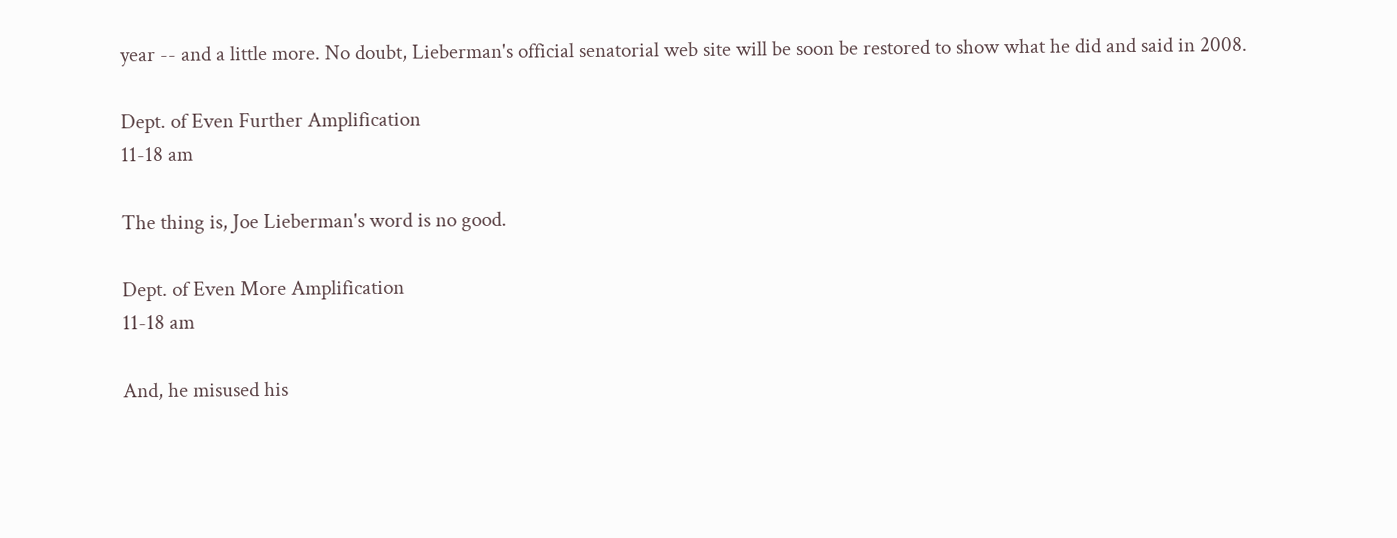year -- and a little more. No doubt, Lieberman's official senatorial web site will be soon be restored to show what he did and said in 2008.

Dept. of Even Further Amplification
11-18 am

The thing is, Joe Lieberman's word is no good.

Dept. of Even More Amplification
11-18 am

And, he misused his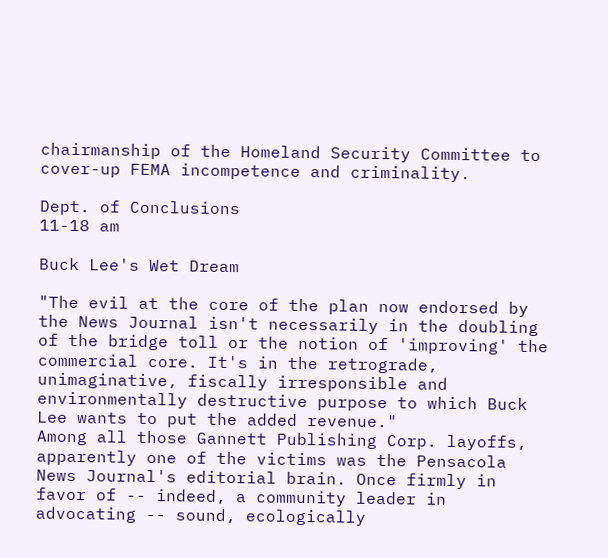chairmanship of the Homeland Security Committee to cover-up FEMA incompetence and criminality.

Dept. of Conclusions
11-18 am

Buck Lee's Wet Dream

"The evil at the core of the plan now endorsed by the News Journal isn't necessarily in the doubling of the bridge toll or the notion of 'improving' the commercial core. It's in the retrograde, unimaginative, fiscally irresponsible and environmentally destructive purpose to which Buck Lee wants to put the added revenue."
Among all those Gannett Publishing Corp. layoffs, apparently one of the victims was the Pensacola News Journal's editorial brain. Once firmly in favor of -- indeed, a community leader in advocating -- sound, ecologically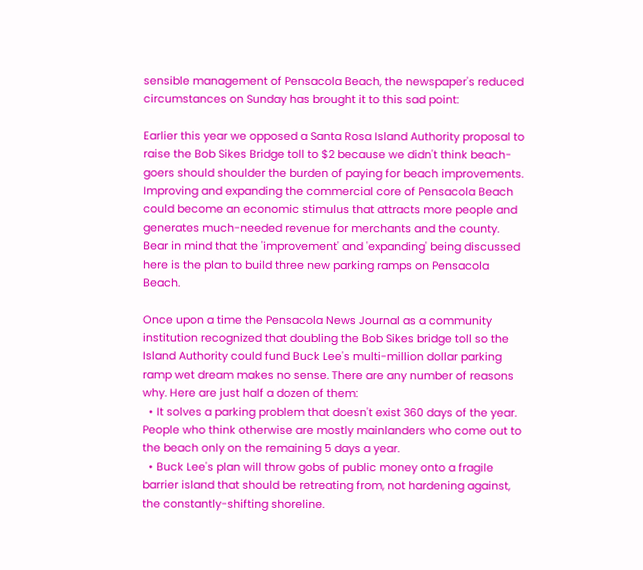sensible management of Pensacola Beach, the newspaper's reduced circumstances on Sunday has brought it to this sad point:

Earlier this year we opposed a Santa Rosa Island Authority proposal to raise the Bob Sikes Bridge toll to $2 because we didn't think beach-goers should shoulder the burden of paying for beach improvements.
Improving and expanding the commercial core of Pensacola Beach could become an economic stimulus that attracts more people and generates much-needed revenue for merchants and the county.
Bear in mind that the 'improvement' and 'expanding' being discussed here is the plan to build three new parking ramps on Pensacola Beach.

Once upon a time the Pensacola News Journal as a community institution recognized that doubling the Bob Sikes bridge toll so the Island Authority could fund Buck Lee's multi-million dollar parking ramp wet dream makes no sense. There are any number of reasons why. Here are just half a dozen of them:
  • It solves a parking problem that doesn't exist 360 days of the year. People who think otherwise are mostly mainlanders who come out to the beach only on the remaining 5 days a year.
  • Buck Lee's plan will throw gobs of public money onto a fragile barrier island that should be retreating from, not hardening against, the constantly-shifting shoreline.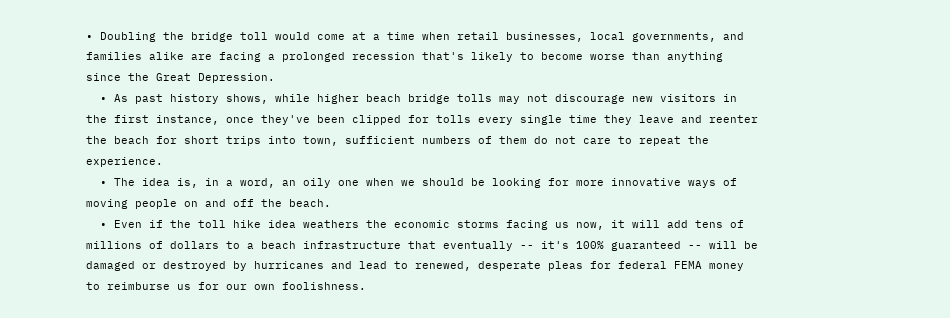• Doubling the bridge toll would come at a time when retail businesses, local governments, and families alike are facing a prolonged recession that's likely to become worse than anything since the Great Depression.
  • As past history shows, while higher beach bridge tolls may not discourage new visitors in the first instance, once they've been clipped for tolls every single time they leave and reenter the beach for short trips into town, sufficient numbers of them do not care to repeat the experience.
  • The idea is, in a word, an oily one when we should be looking for more innovative ways of moving people on and off the beach.
  • Even if the toll hike idea weathers the economic storms facing us now, it will add tens of millions of dollars to a beach infrastructure that eventually -- it's 100% guaranteed -- will be damaged or destroyed by hurricanes and lead to renewed, desperate pleas for federal FEMA money to reimburse us for our own foolishness.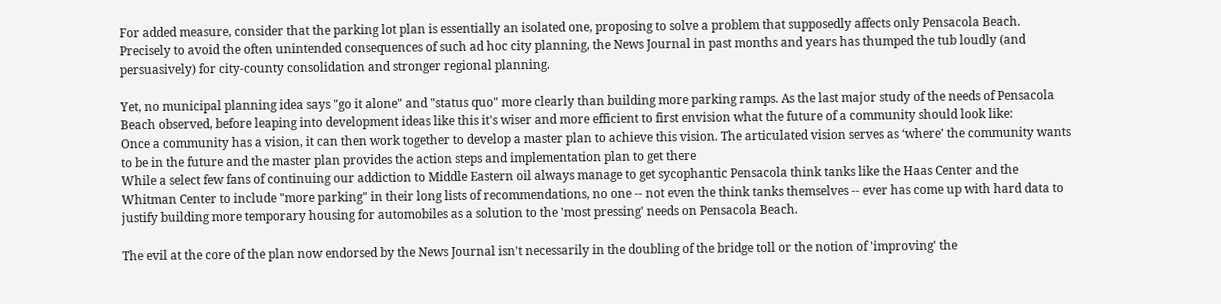For added measure, consider that the parking lot plan is essentially an isolated one, proposing to solve a problem that supposedly affects only Pensacola Beach. Precisely to avoid the often unintended consequences of such ad hoc city planning, the News Journal in past months and years has thumped the tub loudly (and persuasively) for city-county consolidation and stronger regional planning.

Yet, no municipal planning idea says "go it alone" and "status quo" more clearly than building more parking ramps. As the last major study of the needs of Pensacola Beach observed, before leaping into development ideas like this it's wiser and more efficient to first envision what the future of a community should look like:
Once a community has a vision, it can then work together to develop a master plan to achieve this vision. The articulated vision serves as ‘where’ the community wants to be in the future and the master plan provides the action steps and implementation plan to get there
While a select few fans of continuing our addiction to Middle Eastern oil always manage to get sycophantic Pensacola think tanks like the Haas Center and the Whitman Center to include "more parking" in their long lists of recommendations, no one -- not even the think tanks themselves -- ever has come up with hard data to justify building more temporary housing for automobiles as a solution to the 'most pressing' needs on Pensacola Beach.

The evil at the core of the plan now endorsed by the News Journal isn't necessarily in the doubling of the bridge toll or the notion of 'improving' the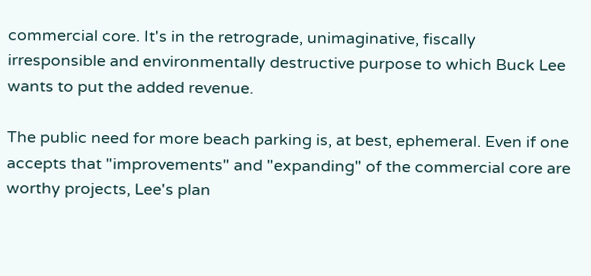commercial core. It's in the retrograde, unimaginative, fiscally irresponsible and environmentally destructive purpose to which Buck Lee wants to put the added revenue.

The public need for more beach parking is, at best, ephemeral. Even if one accepts that "improvements" and "expanding" of the commercial core are worthy projects, Lee's plan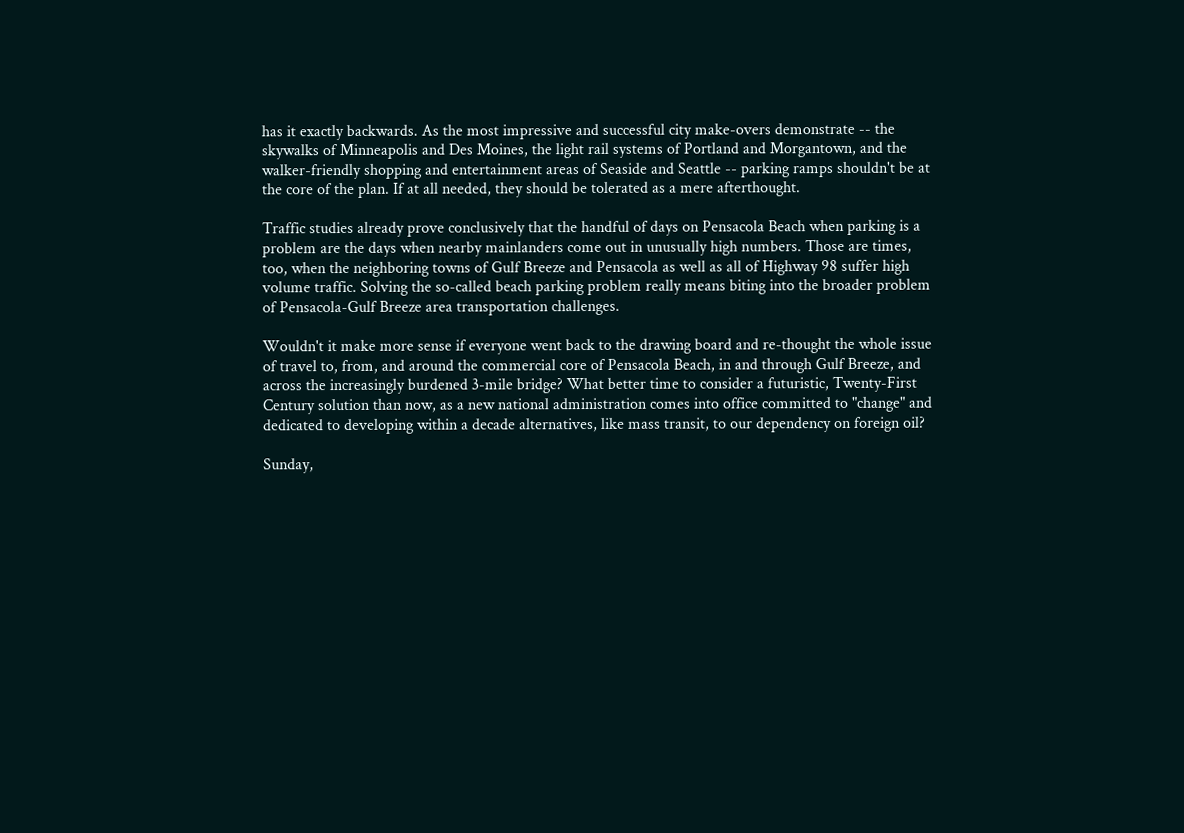has it exactly backwards. As the most impressive and successful city make-overs demonstrate -- the skywalks of Minneapolis and Des Moines, the light rail systems of Portland and Morgantown, and the walker-friendly shopping and entertainment areas of Seaside and Seattle -- parking ramps shouldn't be at the core of the plan. If at all needed, they should be tolerated as a mere afterthought.

Traffic studies already prove conclusively that the handful of days on Pensacola Beach when parking is a problem are the days when nearby mainlanders come out in unusually high numbers. Those are times, too, when the neighboring towns of Gulf Breeze and Pensacola as well as all of Highway 98 suffer high volume traffic. Solving the so-called beach parking problem really means biting into the broader problem of Pensacola-Gulf Breeze area transportation challenges.

Wouldn't it make more sense if everyone went back to the drawing board and re-thought the whole issue of travel to, from, and around the commercial core of Pensacola Beach, in and through Gulf Breeze, and across the increasingly burdened 3-mile bridge? What better time to consider a futuristic, Twenty-First Century solution than now, as a new national administration comes into office committed to "change" and dedicated to developing within a decade alternatives, like mass transit, to our dependency on foreign oil?

Sunday,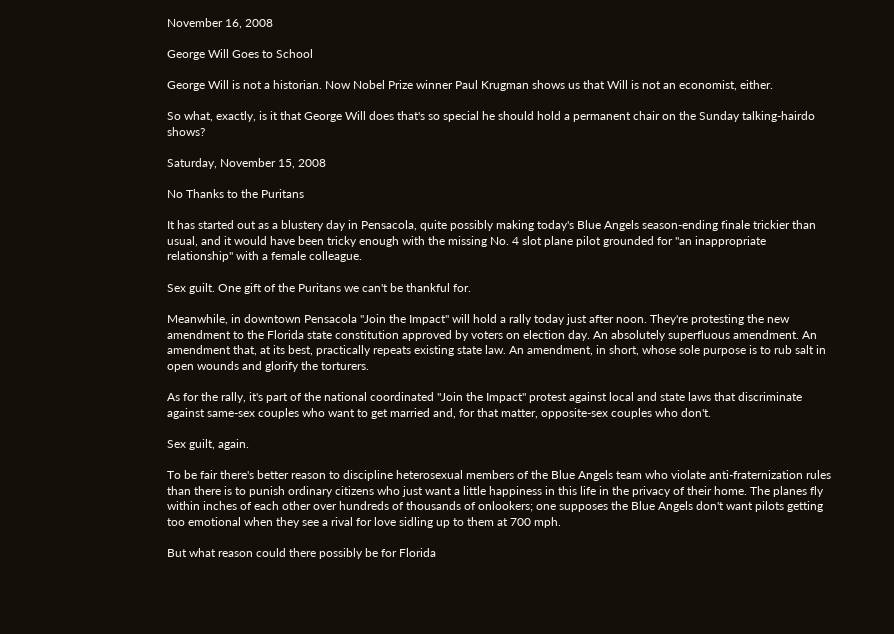November 16, 2008

George Will Goes to School

George Will is not a historian. Now Nobel Prize winner Paul Krugman shows us that Will is not an economist, either.

So what, exactly, is it that George Will does that's so special he should hold a permanent chair on the Sunday talking-hairdo shows?

Saturday, November 15, 2008

No Thanks to the Puritans

It has started out as a blustery day in Pensacola, quite possibly making today's Blue Angels season-ending finale trickier than usual, and it would have been tricky enough with the missing No. 4 slot plane pilot grounded for "an inappropriate relationship" with a female colleague.

Sex guilt. One gift of the Puritans we can't be thankful for.

Meanwhile, in downtown Pensacola "Join the Impact" will hold a rally today just after noon. They're protesting the new amendment to the Florida state constitution approved by voters on election day. An absolutely superfluous amendment. An amendment that, at its best, practically repeats existing state law. An amendment, in short, whose sole purpose is to rub salt in open wounds and glorify the torturers.

As for the rally, it's part of the national coordinated "Join the Impact" protest against local and state laws that discriminate against same-sex couples who want to get married and, for that matter, opposite-sex couples who don't.

Sex guilt, again.

To be fair there's better reason to discipline heterosexual members of the Blue Angels team who violate anti-fraternization rules than there is to punish ordinary citizens who just want a little happiness in this life in the privacy of their home. The planes fly within inches of each other over hundreds of thousands of onlookers; one supposes the Blue Angels don't want pilots getting too emotional when they see a rival for love sidling up to them at 700 mph.

But what reason could there possibly be for Florida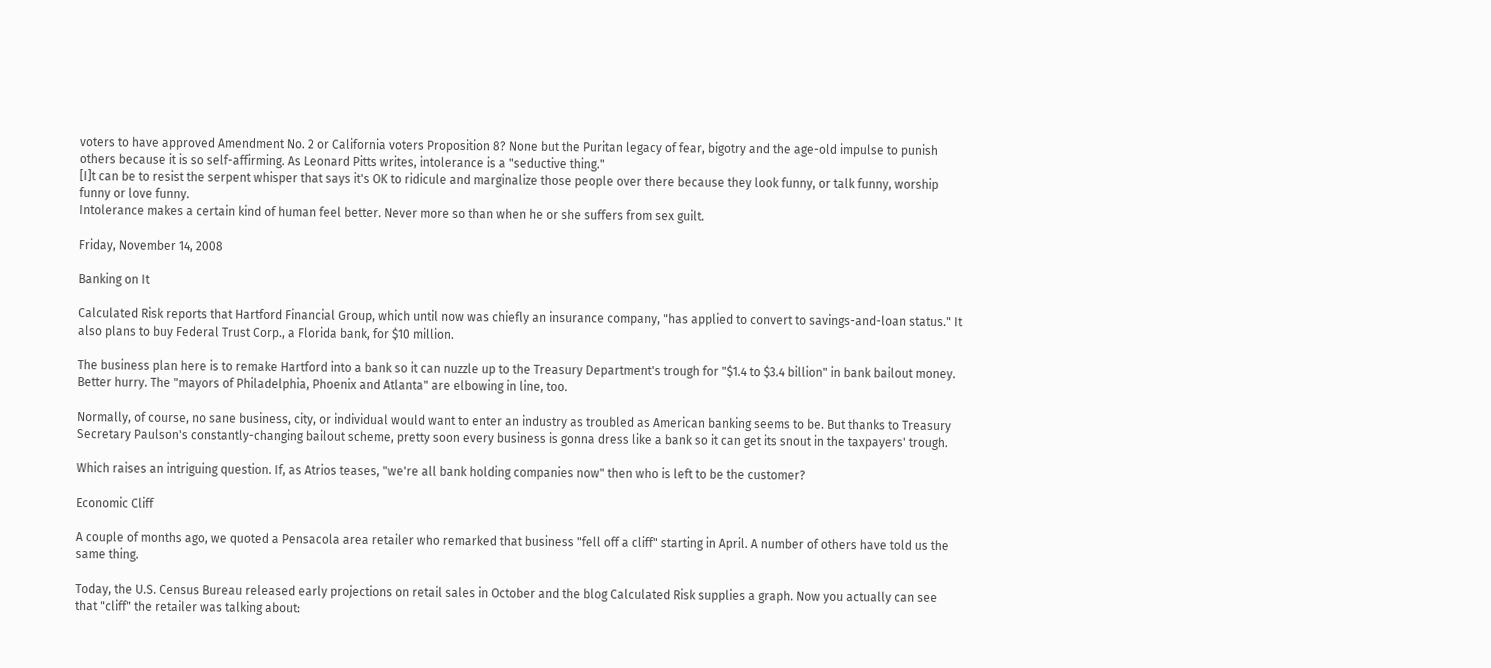voters to have approved Amendment No. 2 or California voters Proposition 8? None but the Puritan legacy of fear, bigotry and the age-old impulse to punish others because it is so self-affirming. As Leonard Pitts writes, intolerance is a "seductive thing."
[I]t can be to resist the serpent whisper that says it's OK to ridicule and marginalize those people over there because they look funny, or talk funny, worship funny or love funny.
Intolerance makes a certain kind of human feel better. Never more so than when he or she suffers from sex guilt.

Friday, November 14, 2008

Banking on It

Calculated Risk reports that Hartford Financial Group, which until now was chiefly an insurance company, "has applied to convert to savings-and-loan status." It also plans to buy Federal Trust Corp., a Florida bank, for $10 million.

The business plan here is to remake Hartford into a bank so it can nuzzle up to the Treasury Department's trough for "$1.4 to $3.4 billion" in bank bailout money. Better hurry. The "mayors of Philadelphia, Phoenix and Atlanta" are elbowing in line, too.

Normally, of course, no sane business, city, or individual would want to enter an industry as troubled as American banking seems to be. But thanks to Treasury Secretary Paulson's constantly-changing bailout scheme, pretty soon every business is gonna dress like a bank so it can get its snout in the taxpayers' trough.

Which raises an intriguing question. If, as Atrios teases, "we're all bank holding companies now" then who is left to be the customer?

Economic Cliff

A couple of months ago, we quoted a Pensacola area retailer who remarked that business "fell off a cliff" starting in April. A number of others have told us the same thing.

Today, the U.S. Census Bureau released early projections on retail sales in October and the blog Calculated Risk supplies a graph. Now you actually can see that "cliff" the retailer was talking about: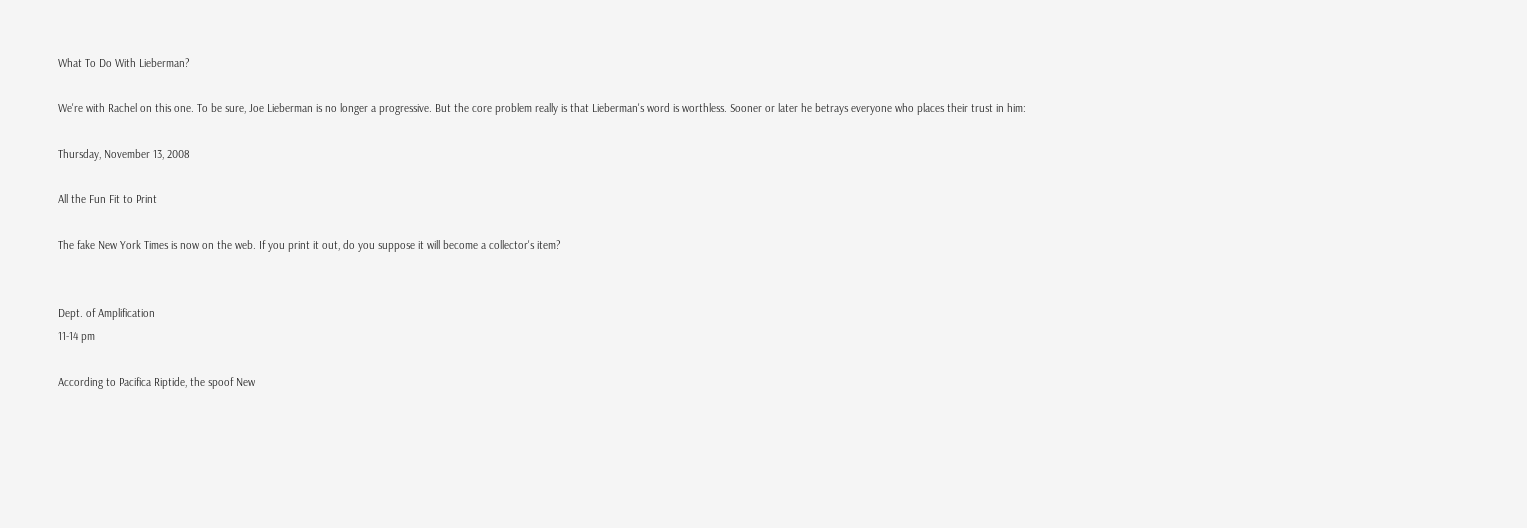What To Do With Lieberman?

We're with Rachel on this one. To be sure, Joe Lieberman is no longer a progressive. But the core problem really is that Lieberman's word is worthless. Sooner or later he betrays everyone who places their trust in him:

Thursday, November 13, 2008

All the Fun Fit to Print

The fake New York Times is now on the web. If you print it out, do you suppose it will become a collector's item?


Dept. of Amplification
11-14 pm

According to Pacifica Riptide, the spoof New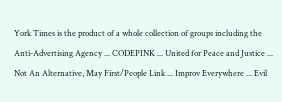York Times is the product of a whole collection of groups including the Anti-Advertising Agency ... CODEPINK ... United for Peace and Justice ... Not An Alternative, May First/People Link ... Improv Everywhere ... Evil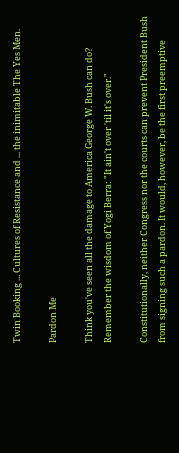Twin Booking ... Cultures of Resistance and ... the inimitable The Yes Men.

Pardon Me

Think you've seen all the damage to America George W. Bush can do? Remember the wisdom of Yogi Berra: "It ain't over 'til it's over."

Constitutionally, neither Congress nor the courts can prevent President Bush from signing such a pardon. It would, however, be the first preemptive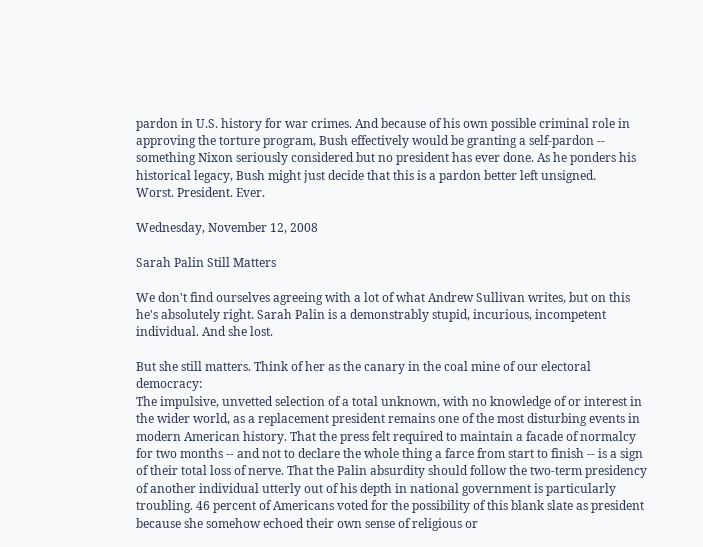pardon in U.S. history for war crimes. And because of his own possible criminal role in approving the torture program, Bush effectively would be granting a self-pardon -- something Nixon seriously considered but no president has ever done. As he ponders his historical legacy, Bush might just decide that this is a pardon better left unsigned.
Worst. President. Ever.

Wednesday, November 12, 2008

Sarah Palin Still Matters

We don't find ourselves agreeing with a lot of what Andrew Sullivan writes, but on this he's absolutely right. Sarah Palin is a demonstrably stupid, incurious, incompetent individual. And she lost.

But she still matters. Think of her as the canary in the coal mine of our electoral democracy:
The impulsive, unvetted selection of a total unknown, with no knowledge of or interest in the wider world, as a replacement president remains one of the most disturbing events in modern American history. That the press felt required to maintain a facade of normalcy for two months -- and not to declare the whole thing a farce from start to finish -- is a sign of their total loss of nerve. That the Palin absurdity should follow the two-term presidency of another individual utterly out of his depth in national government is particularly troubling. 46 percent of Americans voted for the possibility of this blank slate as president because she somehow echoed their own sense of religious or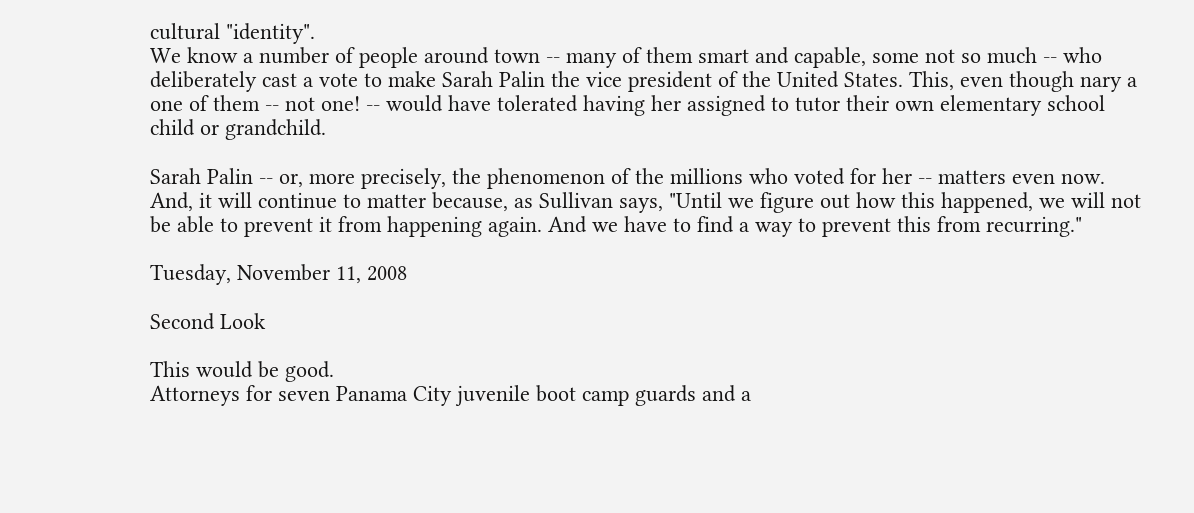cultural "identity".
We know a number of people around town -- many of them smart and capable, some not so much -- who deliberately cast a vote to make Sarah Palin the vice president of the United States. This, even though nary a one of them -- not one! -- would have tolerated having her assigned to tutor their own elementary school child or grandchild.

Sarah Palin -- or, more precisely, the phenomenon of the millions who voted for her -- matters even now. And, it will continue to matter because, as Sullivan says, "Until we figure out how this happened, we will not be able to prevent it from happening again. And we have to find a way to prevent this from recurring."

Tuesday, November 11, 2008

Second Look

This would be good.
Attorneys for seven Panama City juvenile boot camp guards and a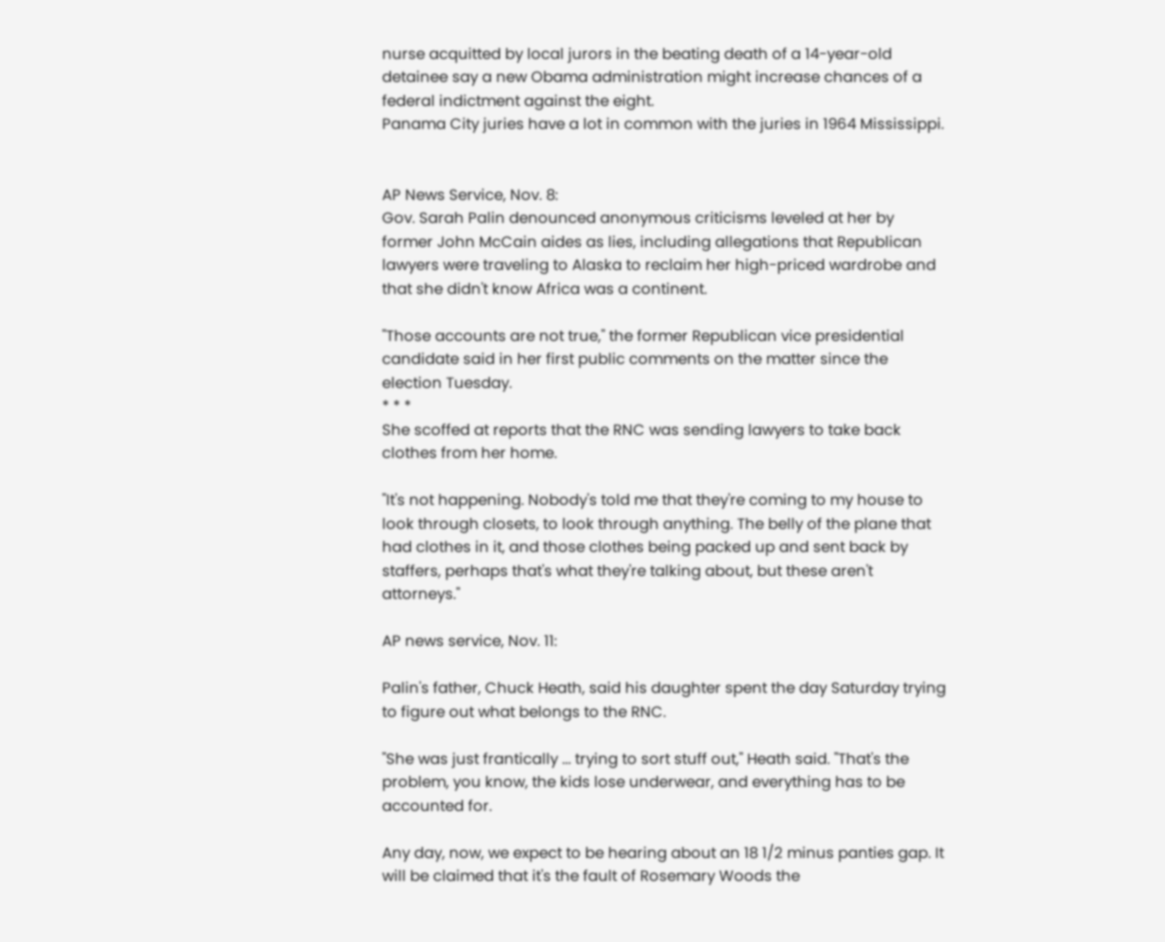nurse acquitted by local jurors in the beating death of a 14-year-old detainee say a new Obama administration might increase chances of a federal indictment against the eight.
Panama City juries have a lot in common with the juries in 1964 Mississippi.


AP News Service, Nov. 8:
Gov. Sarah Palin denounced anonymous criticisms leveled at her by former John McCain aides as lies, including allegations that Republican lawyers were traveling to Alaska to reclaim her high-priced wardrobe and that she didn't know Africa was a continent.

"Those accounts are not true," the former Republican vice presidential candidate said in her first public comments on the matter since the election Tuesday.
* * *
She scoffed at reports that the RNC was sending lawyers to take back clothes from her home.

"It's not happening. Nobody's told me that they're coming to my house to look through closets, to look through anything. The belly of the plane that had clothes in it, and those clothes being packed up and sent back by staffers, perhaps that's what they're talking about, but these aren't attorneys."

AP news service, Nov. 11:

Palin's father, Chuck Heath, said his daughter spent the day Saturday trying to figure out what belongs to the RNC.

"She was just frantically ... trying to sort stuff out," Heath said. "That's the problem, you know, the kids lose underwear, and everything has to be accounted for.

Any day, now, we expect to be hearing about an 18 1/2 minus panties gap. It will be claimed that it's the fault of Rosemary Woods the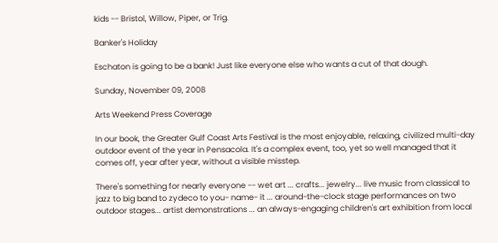kids -- Bristol, Willow, Piper, or Trig.

Banker's Holiday

Eschaton is going to be a bank! Just like everyone else who wants a cut of that dough.

Sunday, November 09, 2008

Arts Weekend Press Coverage

In our book, the Greater Gulf Coast Arts Festival is the most enjoyable, relaxing, civilized multi-day outdoor event of the year in Pensacola. It's a complex event, too, yet so well managed that it comes off, year after year, without a visible misstep.

There's something for nearly everyone -- wet art ... crafts... jewelry... live music from classical to jazz to big band to zydeco to you- name- it ... around-the-clock stage performances on two outdoor stages... artist demonstrations ... an always-engaging children's art exhibition from local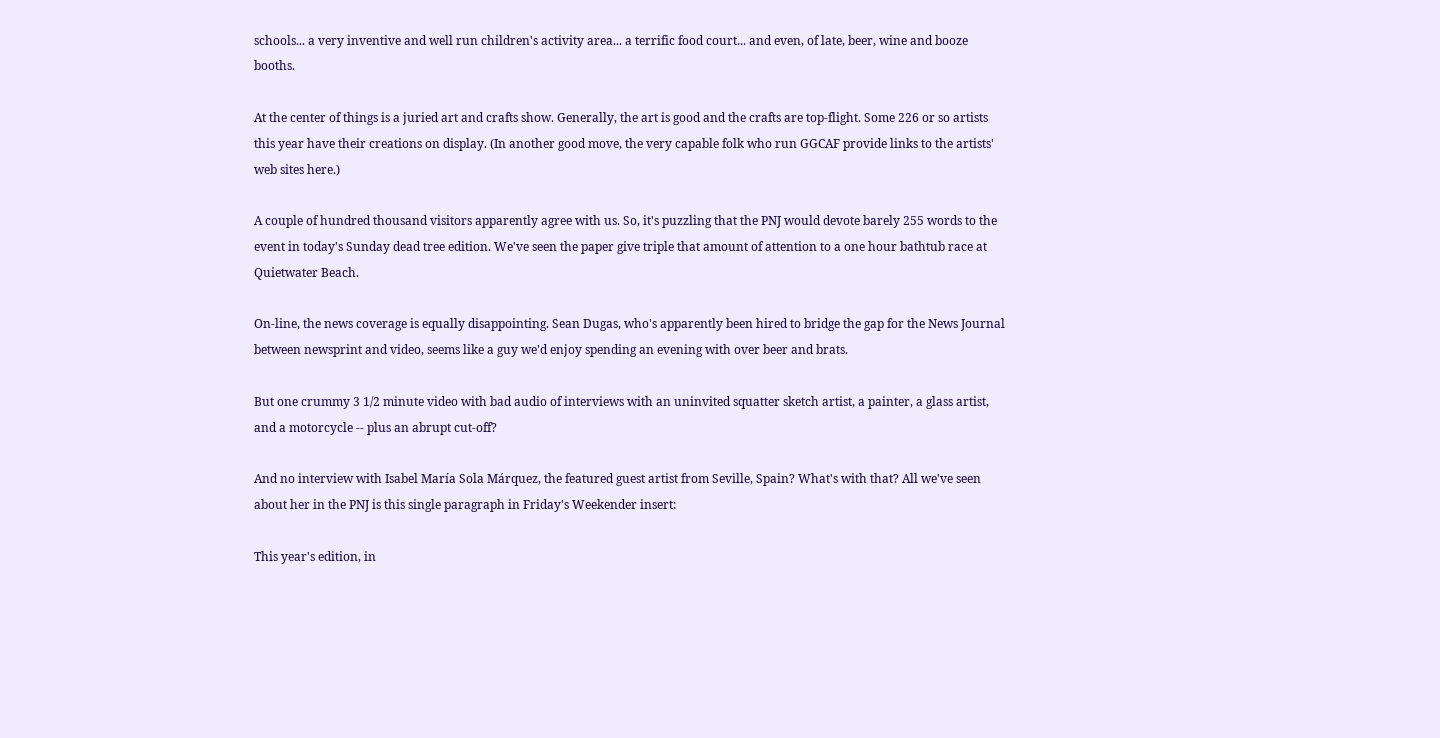schools... a very inventive and well run children's activity area... a terrific food court... and even, of late, beer, wine and booze booths.

At the center of things is a juried art and crafts show. Generally, the art is good and the crafts are top-flight. Some 226 or so artists this year have their creations on display. (In another good move, the very capable folk who run GGCAF provide links to the artists' web sites here.)

A couple of hundred thousand visitors apparently agree with us. So, it's puzzling that the PNJ would devote barely 255 words to the event in today's Sunday dead tree edition. We've seen the paper give triple that amount of attention to a one hour bathtub race at Quietwater Beach.

On-line, the news coverage is equally disappointing. Sean Dugas, who's apparently been hired to bridge the gap for the News Journal between newsprint and video, seems like a guy we'd enjoy spending an evening with over beer and brats.

But one crummy 3 1/2 minute video with bad audio of interviews with an uninvited squatter sketch artist, a painter, a glass artist, and a motorcycle -- plus an abrupt cut-off?

And no interview with Isabel María Sola Márquez, the featured guest artist from Seville, Spain? What's with that? All we've seen about her in the PNJ is this single paragraph in Friday's Weekender insert:

This year's edition, in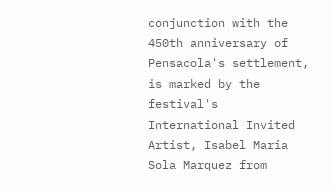conjunction with the 450th anniversary of Pensacola's settlement, is marked by the festival's International Invited Artist, Isabel Maria Sola Marquez from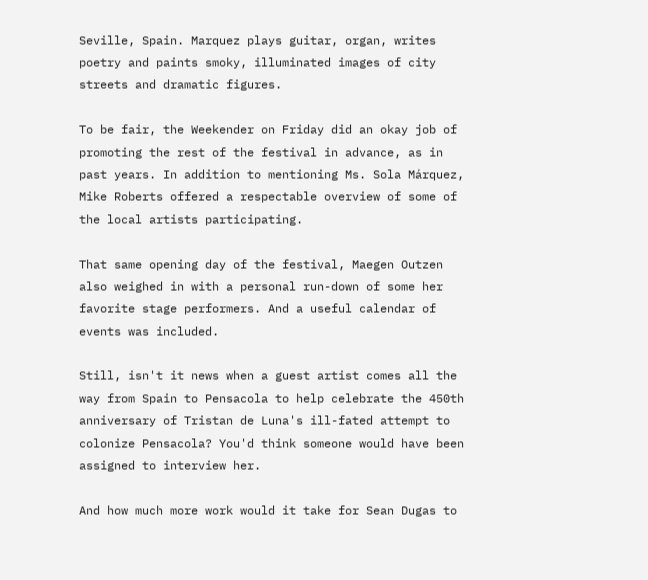Seville, Spain. Marquez plays guitar, organ, writes poetry and paints smoky, illuminated images of city streets and dramatic figures.

To be fair, the Weekender on Friday did an okay job of promoting the rest of the festival in advance, as in past years. In addition to mentioning Ms. Sola Márquez, Mike Roberts offered a respectable overview of some of the local artists participating.

That same opening day of the festival, Maegen Outzen also weighed in with a personal run-down of some her favorite stage performers. And a useful calendar of events was included.

Still, isn't it news when a guest artist comes all the way from Spain to Pensacola to help celebrate the 450th anniversary of Tristan de Luna's ill-fated attempt to colonize Pensacola? You'd think someone would have been assigned to interview her.

And how much more work would it take for Sean Dugas to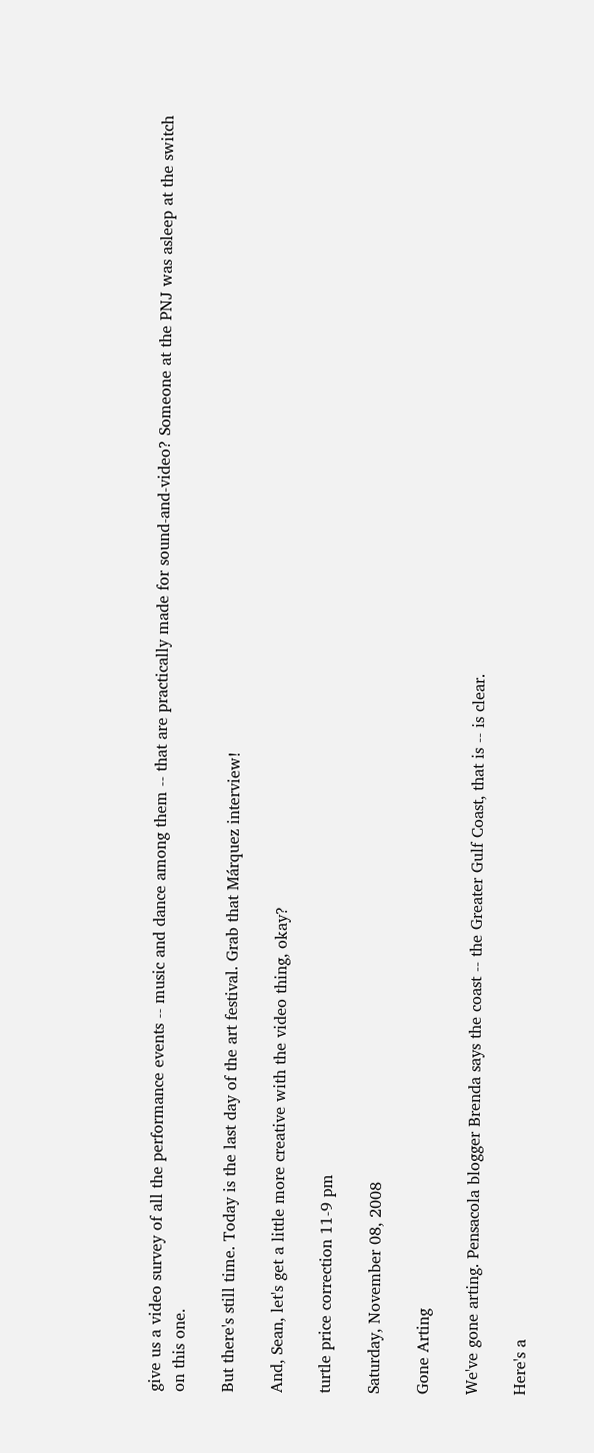give us a video survey of all the performance events -- music and dance among them -- that are practically made for sound-and-video? Someone at the PNJ was asleep at the switch on this one.

But there's still time. Today is the last day of the art festival. Grab that Márquez interview!

And, Sean, let's get a little more creative with the video thing, okay?

turtle price correction 11-9 pm

Saturday, November 08, 2008

Gone Arting

We've gone arting. Pensacola blogger Brenda says the coast -- the Greater Gulf Coast, that is -- is clear.

Here's a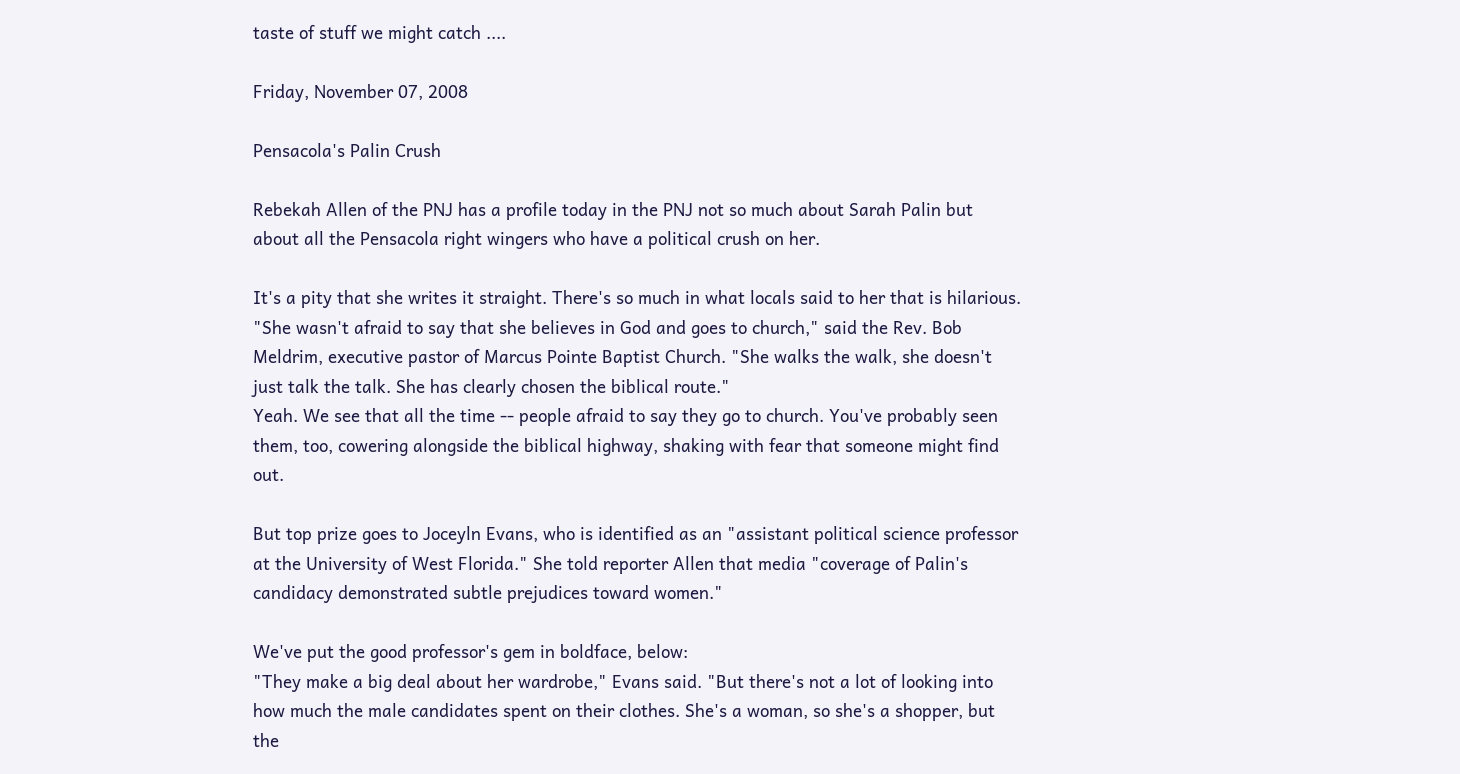taste of stuff we might catch ....

Friday, November 07, 2008

Pensacola's Palin Crush

Rebekah Allen of the PNJ has a profile today in the PNJ not so much about Sarah Palin but about all the Pensacola right wingers who have a political crush on her.

It's a pity that she writes it straight. There's so much in what locals said to her that is hilarious.
"She wasn't afraid to say that she believes in God and goes to church," said the Rev. Bob Meldrim, executive pastor of Marcus Pointe Baptist Church. "She walks the walk, she doesn't just talk the talk. She has clearly chosen the biblical route."
Yeah. We see that all the time -- people afraid to say they go to church. You've probably seen them, too, cowering alongside the biblical highway, shaking with fear that someone might find out.

But top prize goes to Joceyln Evans, who is identified as an "assistant political science professor at the University of West Florida." She told reporter Allen that media "coverage of Palin's candidacy demonstrated subtle prejudices toward women."

We've put the good professor's gem in boldface, below:
"They make a big deal about her wardrobe," Evans said. "But there's not a lot of looking into how much the male candidates spent on their clothes. She's a woman, so she's a shopper, but the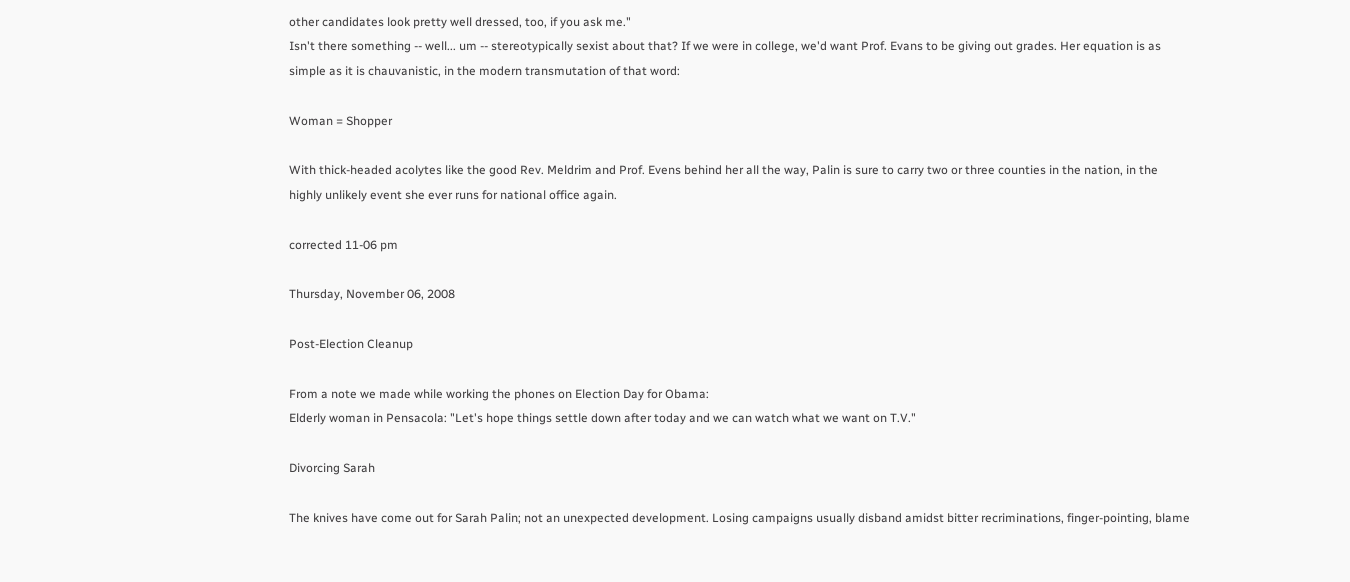other candidates look pretty well dressed, too, if you ask me."
Isn't there something -- well... um -- stereotypically sexist about that? If we were in college, we'd want Prof. Evans to be giving out grades. Her equation is as simple as it is chauvanistic, in the modern transmutation of that word:

Woman = Shopper

With thick-headed acolytes like the good Rev. Meldrim and Prof. Evens behind her all the way, Palin is sure to carry two or three counties in the nation, in the highly unlikely event she ever runs for national office again.

corrected 11-06 pm

Thursday, November 06, 2008

Post-Election Cleanup

From a note we made while working the phones on Election Day for Obama:
Elderly woman in Pensacola: "Let's hope things settle down after today and we can watch what we want on T.V."

Divorcing Sarah

The knives have come out for Sarah Palin; not an unexpected development. Losing campaigns usually disband amidst bitter recriminations, finger-pointing, blame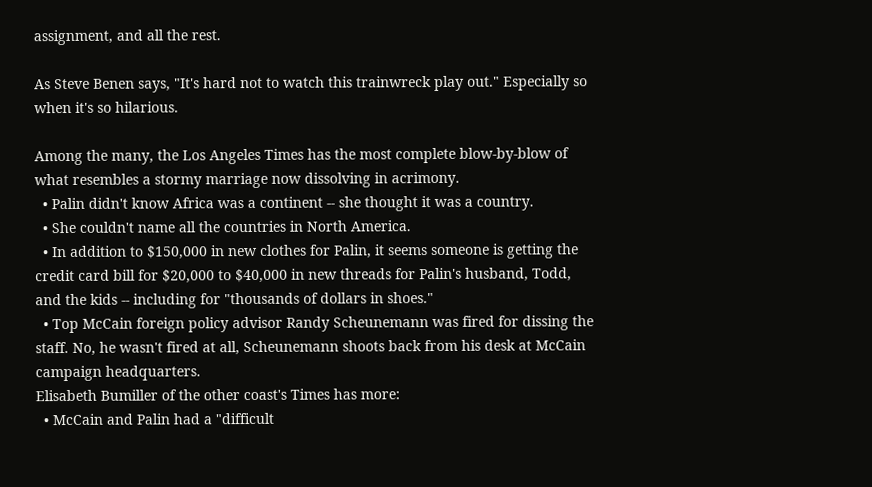assignment, and all the rest.

As Steve Benen says, "It's hard not to watch this trainwreck play out." Especially so when it's so hilarious.

Among the many, the Los Angeles Times has the most complete blow-by-blow of what resembles a stormy marriage now dissolving in acrimony.
  • Palin didn't know Africa was a continent -- she thought it was a country.
  • She couldn't name all the countries in North America.
  • In addition to $150,000 in new clothes for Palin, it seems someone is getting the credit card bill for $20,000 to $40,000 in new threads for Palin's husband, Todd, and the kids -- including for "thousands of dollars in shoes."
  • Top McCain foreign policy advisor Randy Scheunemann was fired for dissing the staff. No, he wasn't fired at all, Scheunemann shoots back from his desk at McCain campaign headquarters.
Elisabeth Bumiller of the other coast's Times has more:
  • McCain and Palin had a "difficult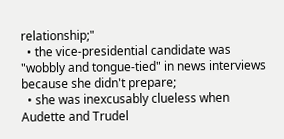relationship;"
  • the vice-presidential candidate was "wobbly and tongue-tied" in news interviews because she didn't prepare;
  • she was inexcusably clueless when Audette and Trudel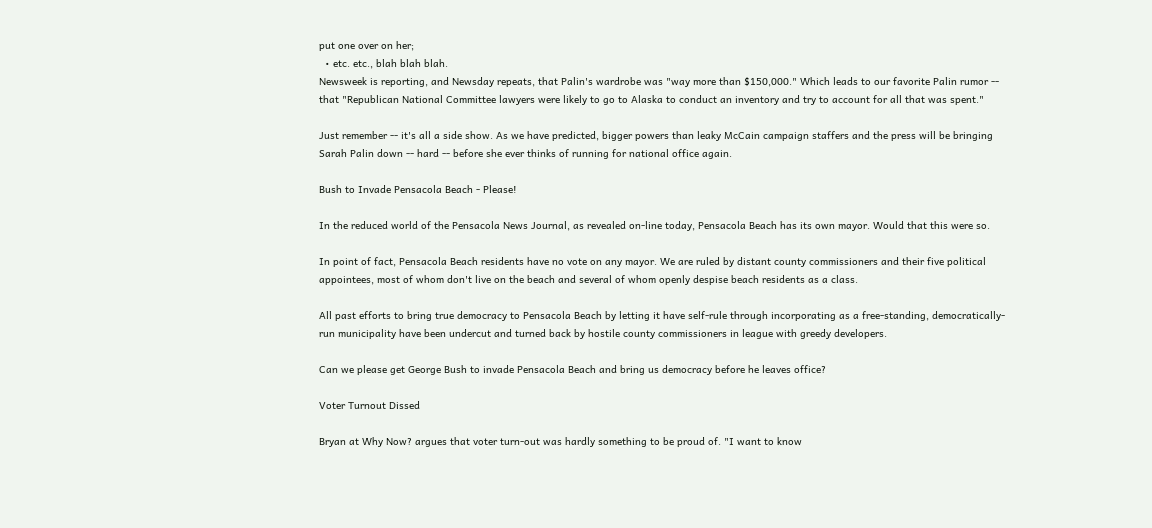put one over on her;
  • etc. etc., blah blah blah.
Newsweek is reporting, and Newsday repeats, that Palin's wardrobe was "way more than $150,000." Which leads to our favorite Palin rumor -- that "Republican National Committee lawyers were likely to go to Alaska to conduct an inventory and try to account for all that was spent."

Just remember -- it's all a side show. As we have predicted, bigger powers than leaky McCain campaign staffers and the press will be bringing Sarah Palin down -- hard -- before she ever thinks of running for national office again.

Bush to Invade Pensacola Beach - Please!

In the reduced world of the Pensacola News Journal, as revealed on-line today, Pensacola Beach has its own mayor. Would that this were so.

In point of fact, Pensacola Beach residents have no vote on any mayor. We are ruled by distant county commissioners and their five political appointees, most of whom don't live on the beach and several of whom openly despise beach residents as a class.

All past efforts to bring true democracy to Pensacola Beach by letting it have self-rule through incorporating as a free-standing, democratically-run municipality have been undercut and turned back by hostile county commissioners in league with greedy developers.

Can we please get George Bush to invade Pensacola Beach and bring us democracy before he leaves office?

Voter Turnout Dissed

Bryan at Why Now? argues that voter turn-out was hardly something to be proud of. "I want to know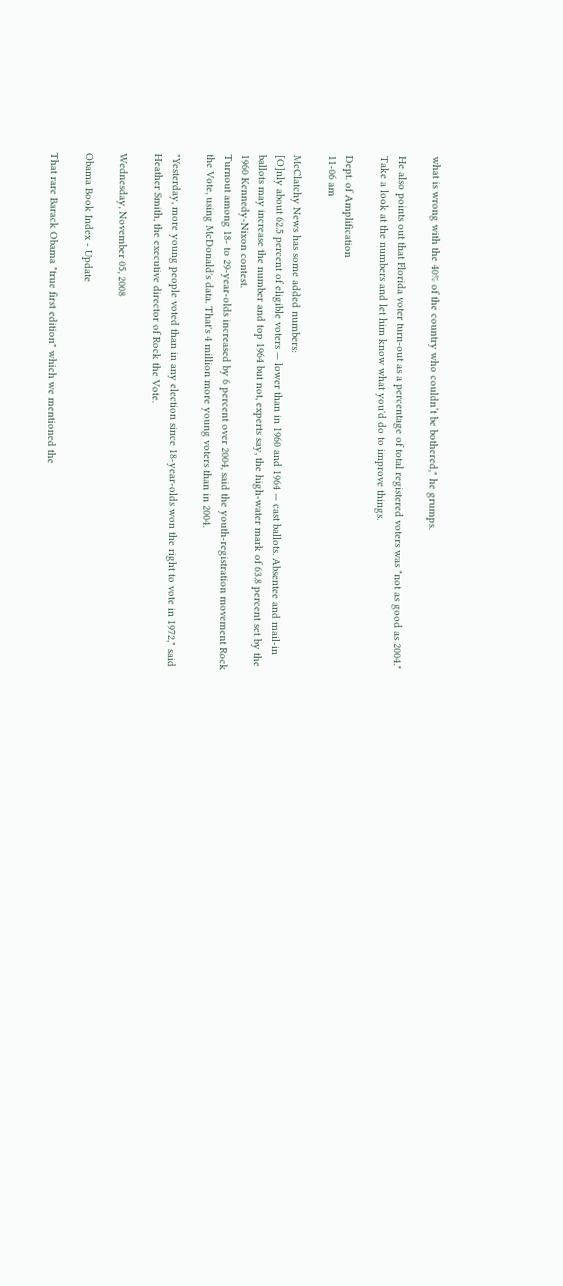what is wrong with the 40% of the country who couldn’t be bothered," he grumps.

He also points out that Florida voter turn-out as a percentage of total registered voters was "not as good as 2004." Take a look at the numbers and let him know what you'd do to improve things.

Dept. of Amplification
11-06 am

McClatchy News has some added numbers:
[O]nly about 62.5 percent of eligible voters — lower than in 1960 and 1964 — cast ballots. Absentee and mail-in ballots may increase the number and top 1964 but not, experts say, the high-water mark of 63.8 percent set by the 1960 Kennedy-Nixon contest.
Turnout among 18- to 29-year-olds increased by 6 percent over 2004, said the youth-registration movement Rock the Vote, using McDonald's data. That's 4 million more young voters than in 2004.

"Yesterday, more young people voted than in any election since 18-year-olds won the right to vote in 1972," said Heather Smith, the executive director of Rock the Vote.

Wednesday, November 05, 2008

Obama Book Index - Update

That rare Barack Obama "true first edition" which we mentioned the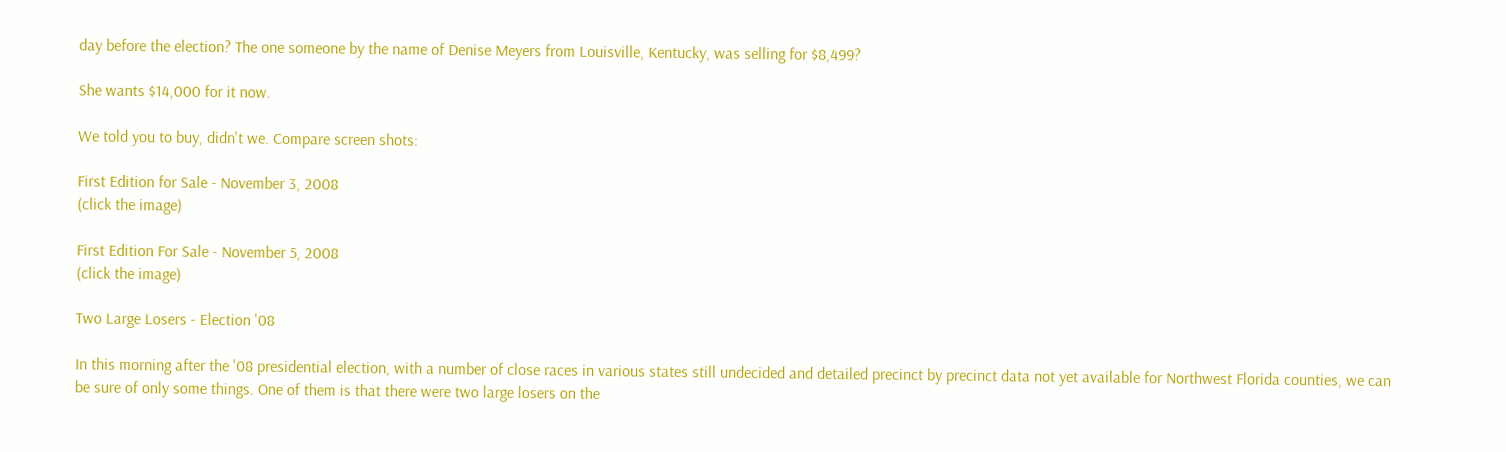day before the election? The one someone by the name of Denise Meyers from Louisville, Kentucky, was selling for $8,499?

She wants $14,000 for it now.

We told you to buy, didn't we. Compare screen shots:

First Edition for Sale - November 3, 2008
(click the image)

First Edition For Sale - November 5, 2008
(click the image)

Two Large Losers - Election '08

In this morning after the '08 presidential election, with a number of close races in various states still undecided and detailed precinct by precinct data not yet available for Northwest Florida counties, we can be sure of only some things. One of them is that there were two large losers on the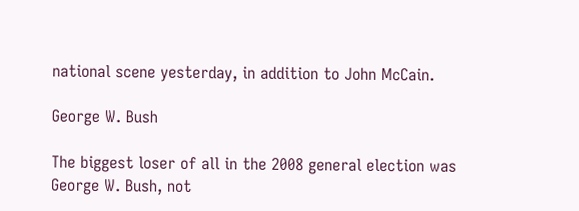national scene yesterday, in addition to John McCain.

George W. Bush

The biggest loser of all in the 2008 general election was George W. Bush, not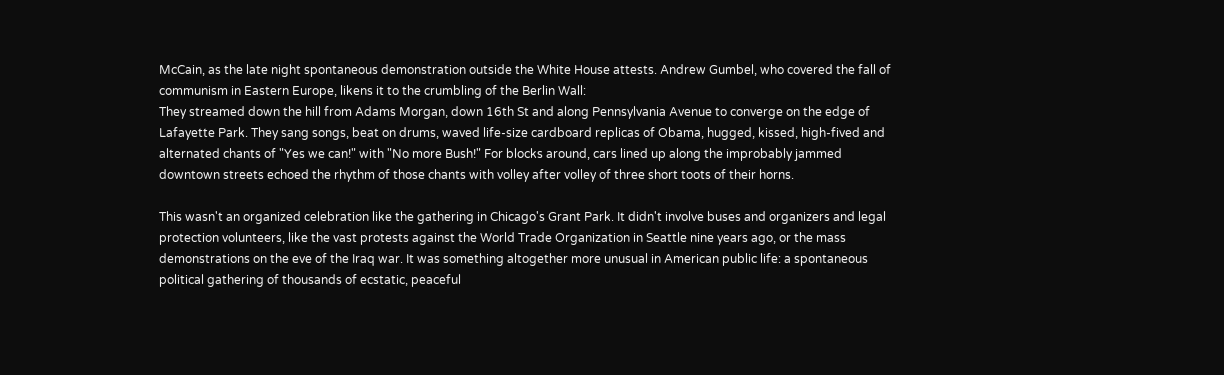McCain, as the late night spontaneous demonstration outside the White House attests. Andrew Gumbel, who covered the fall of communism in Eastern Europe, likens it to the crumbling of the Berlin Wall:
They streamed down the hill from Adams Morgan, down 16th St and along Pennsylvania Avenue to converge on the edge of Lafayette Park. They sang songs, beat on drums, waved life-size cardboard replicas of Obama, hugged, kissed, high-fived and alternated chants of "Yes we can!" with "No more Bush!" For blocks around, cars lined up along the improbably jammed downtown streets echoed the rhythm of those chants with volley after volley of three short toots of their horns.

This wasn't an organized celebration like the gathering in Chicago's Grant Park. It didn't involve buses and organizers and legal protection volunteers, like the vast protests against the World Trade Organization in Seattle nine years ago, or the mass demonstrations on the eve of the Iraq war. It was something altogether more unusual in American public life: a spontaneous political gathering of thousands of ecstatic, peaceful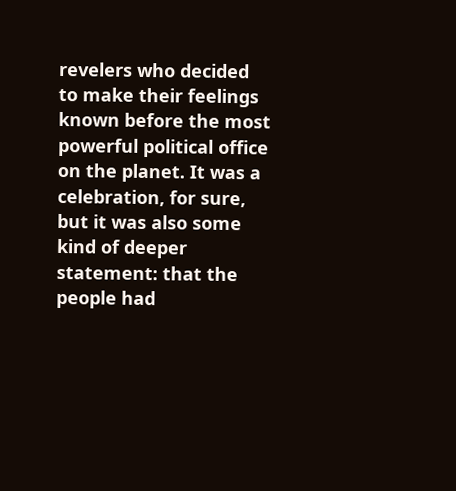revelers who decided to make their feelings known before the most powerful political office on the planet. It was a celebration, for sure, but it was also some kind of deeper statement: that the people had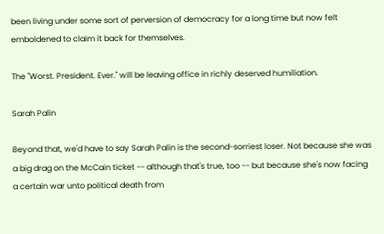been living under some sort of perversion of democracy for a long time but now felt emboldened to claim it back for themselves.

The "Worst. President. Ever." will be leaving office in richly deserved humiliation.

Sarah Palin

Beyond that, we'd have to say Sarah Palin is the second-sorriest loser. Not because she was a big drag on the McCain ticket -- although that's true, too -- but because she's now facing a certain war unto political death from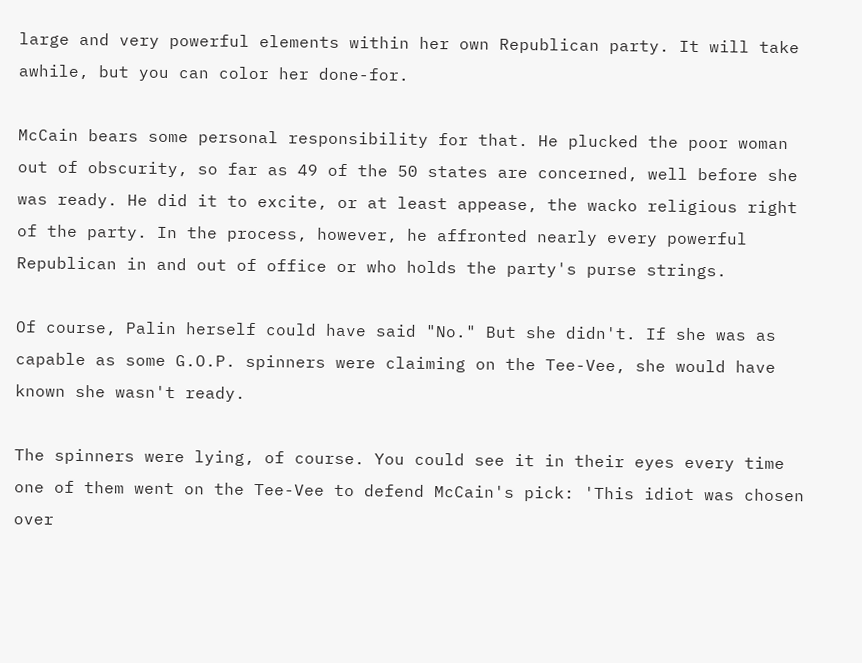large and very powerful elements within her own Republican party. It will take awhile, but you can color her done-for.

McCain bears some personal responsibility for that. He plucked the poor woman out of obscurity, so far as 49 of the 50 states are concerned, well before she was ready. He did it to excite, or at least appease, the wacko religious right of the party. In the process, however, he affronted nearly every powerful Republican in and out of office or who holds the party's purse strings.

Of course, Palin herself could have said "No." But she didn't. If she was as capable as some G.O.P. spinners were claiming on the Tee-Vee, she would have known she wasn't ready.

The spinners were lying, of course. You could see it in their eyes every time one of them went on the Tee-Vee to defend McCain's pick: 'This idiot was chosen over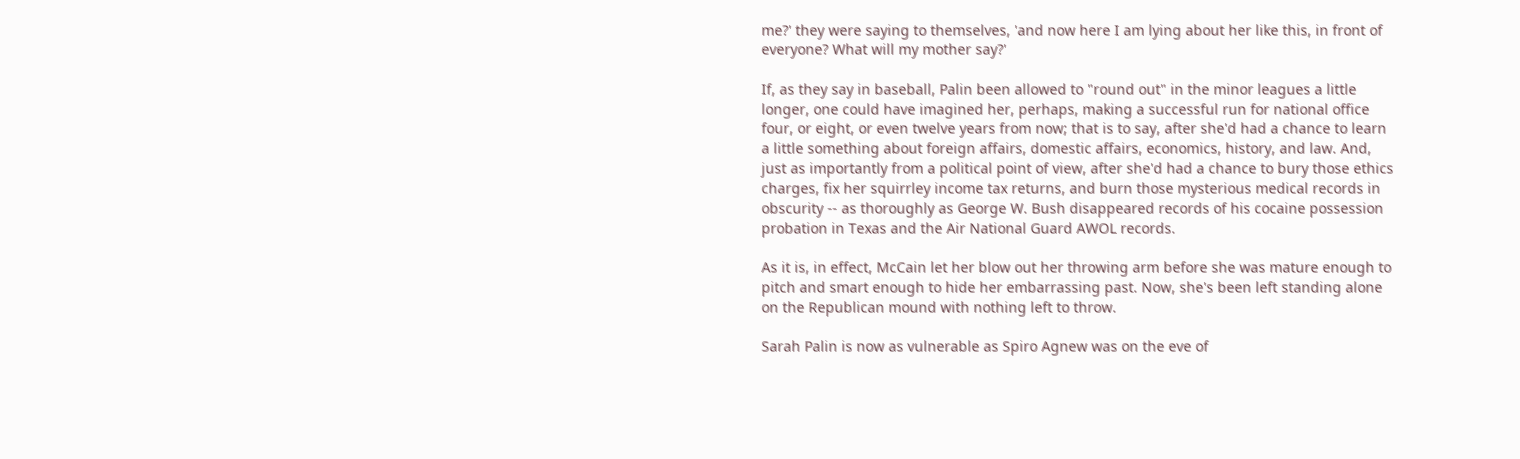me?' they were saying to themselves, 'and now here I am lying about her like this, in front of everyone? What will my mother say?'

If, as they say in baseball, Palin been allowed to "round out" in the minor leagues a little longer, one could have imagined her, perhaps, making a successful run for national office four, or eight, or even twelve years from now; that is to say, after she'd had a chance to learn a little something about foreign affairs, domestic affairs, economics, history, and law. And, just as importantly from a political point of view, after she'd had a chance to bury those ethics charges, fix her squirrley income tax returns, and burn those mysterious medical records in obscurity -- as thoroughly as George W. Bush disappeared records of his cocaine possession probation in Texas and the Air National Guard AWOL records.

As it is, in effect, McCain let her blow out her throwing arm before she was mature enough to pitch and smart enough to hide her embarrassing past. Now, she's been left standing alone on the Republican mound with nothing left to throw.

Sarah Palin is now as vulnerable as Spiro Agnew was on the eve of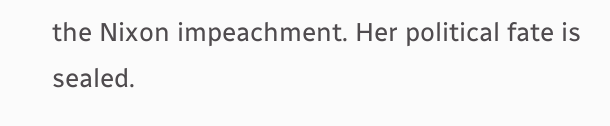the Nixon impeachment. Her political fate is sealed.